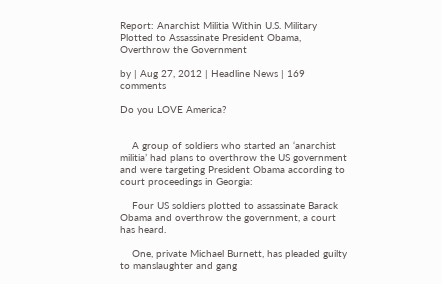Report: Anarchist Militia Within U.S. Military Plotted to Assassinate President Obama, Overthrow the Government

by | Aug 27, 2012 | Headline News | 169 comments

Do you LOVE America?


    A group of soldiers who started an ‘anarchist militia’ had plans to overthrow the US government and were targeting President Obama according to court proceedings in Georgia:

    Four US soldiers plotted to assassinate Barack Obama and overthrow the government, a court has heard.

    One, private Michael Burnett, has pleaded guilty to manslaughter and gang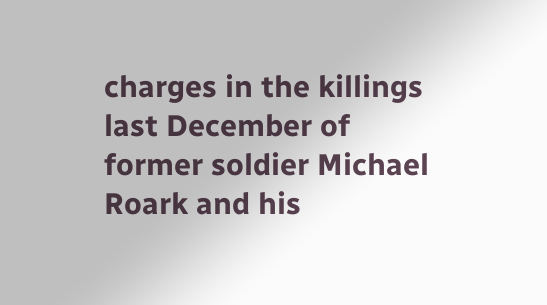charges in the killings last December of former soldier Michael Roark and his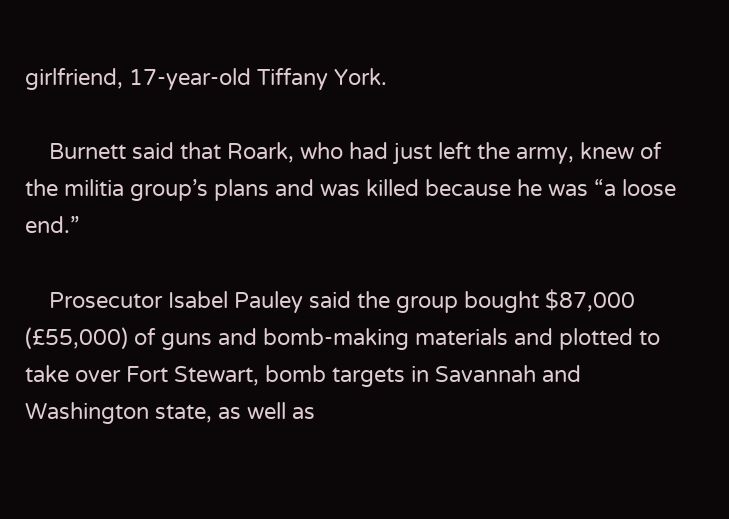girlfriend, 17-year-old Tiffany York.

    Burnett said that Roark, who had just left the army, knew of the militia group’s plans and was killed because he was “a loose end.”

    Prosecutor Isabel Pauley said the group bought $87,000 (£55,000) of guns and bomb-making materials and plotted to take over Fort Stewart, bomb targets in Savannah and Washington state, as well as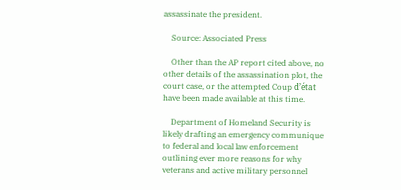assassinate the president.

    Source: Associated Press

    Other than the AP report cited above, no other details of the assassination plot, the court case, or the attempted Coup d’état have been made available at this time.

    Department of Homeland Security is likely drafting an emergency communique to federal and local law enforcement outlining ever more reasons for why veterans and active military personnel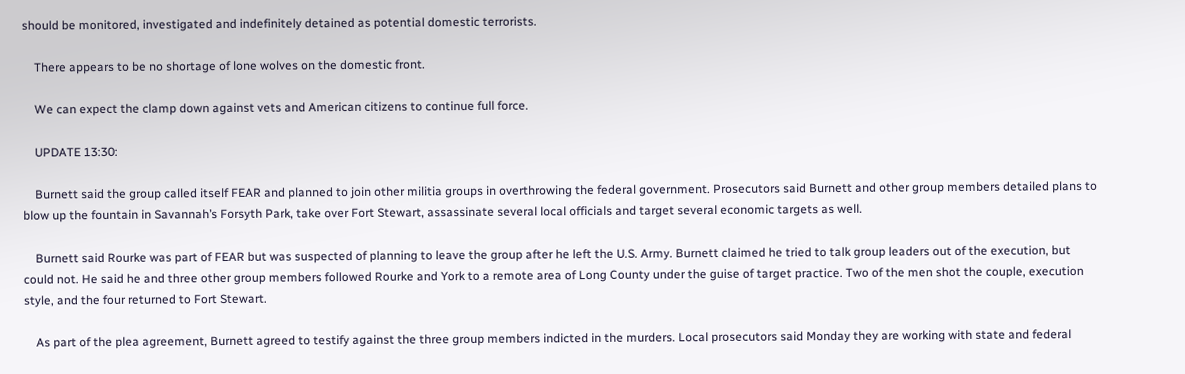should be monitored, investigated and indefinitely detained as potential domestic terrorists.

    There appears to be no shortage of lone wolves on the domestic front.

    We can expect the clamp down against vets and American citizens to continue full force.

    UPDATE 13:30:

    Burnett said the group called itself FEAR and planned to join other militia groups in overthrowing the federal government. Prosecutors said Burnett and other group members detailed plans to blow up the fountain in Savannah’s Forsyth Park, take over Fort Stewart, assassinate several local officials and target several economic targets as well.

    Burnett said Rourke was part of FEAR but was suspected of planning to leave the group after he left the U.S. Army. Burnett claimed he tried to talk group leaders out of the execution, but could not. He said he and three other group members followed Rourke and York to a remote area of Long County under the guise of target practice. Two of the men shot the couple, execution style, and the four returned to Fort Stewart.

    As part of the plea agreement, Burnett agreed to testify against the three group members indicted in the murders. Local prosecutors said Monday they are working with state and federal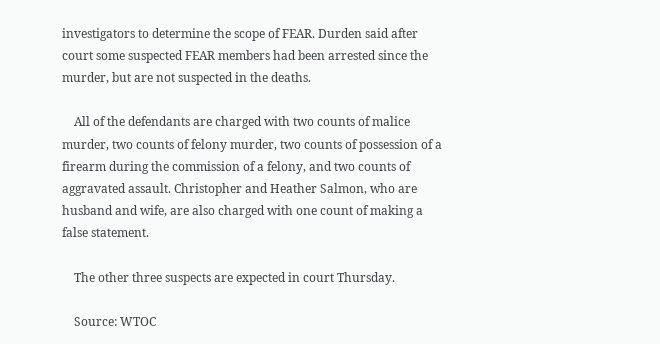investigators to determine the scope of FEAR. Durden said after court some suspected FEAR members had been arrested since the murder, but are not suspected in the deaths.

    All of the defendants are charged with two counts of malice murder, two counts of felony murder, two counts of possession of a firearm during the commission of a felony, and two counts of aggravated assault. Christopher and Heather Salmon, who are husband and wife, are also charged with one count of making a false statement.

    The other three suspects are expected in court Thursday.

    Source: WTOC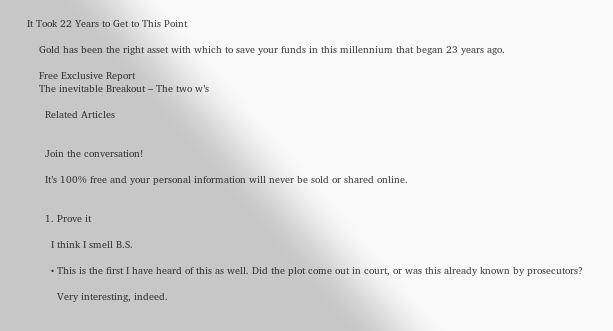It Took 22 Years to Get to This Point

    Gold has been the right asset with which to save your funds in this millennium that began 23 years ago.

    Free Exclusive Report
    The inevitable Breakout – The two w’s

      Related Articles


      Join the conversation!

      It’s 100% free and your personal information will never be sold or shared online.


      1. Prove it

        I think I smell B.S.

        • This is the first I have heard of this as well. Did the plot come out in court, or was this already known by prosecutors?

          Very interesting, indeed.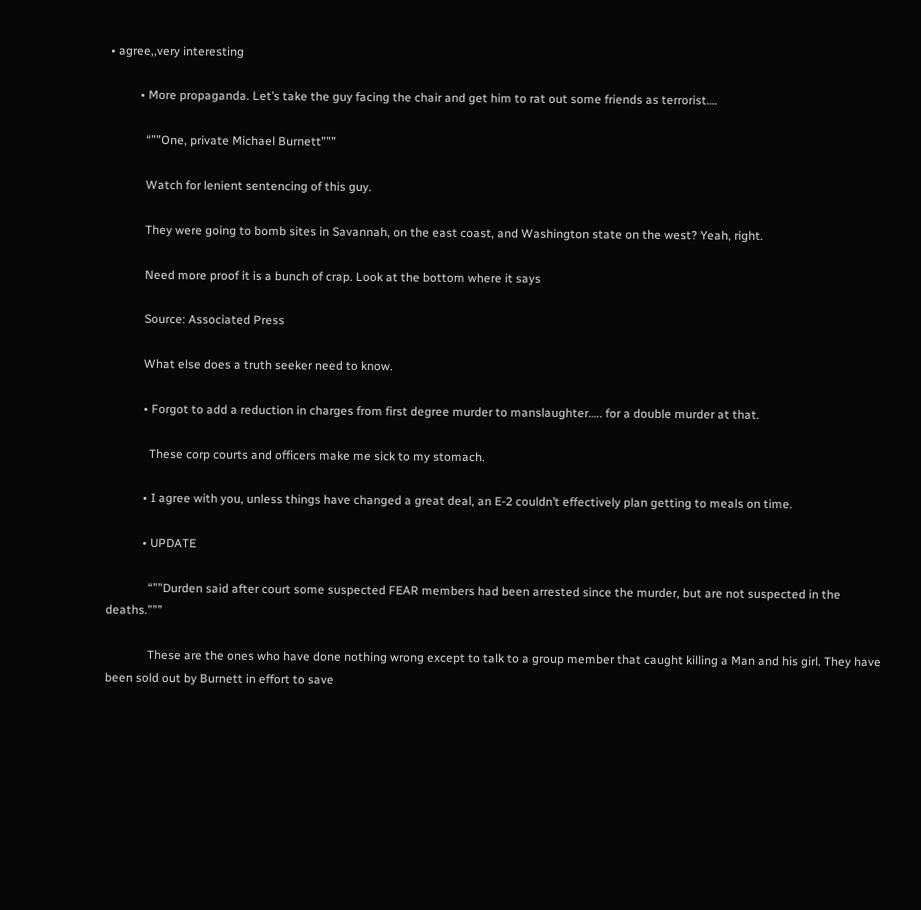• agree,,very interesting

          • More propaganda. Let’s take the guy facing the chair and get him to rat out some friends as terrorist….

            “””One, private Michael Burnett”””

            Watch for lenient sentencing of this guy.

            They were going to bomb sites in Savannah, on the east coast, and Washington state on the west? Yeah, right.

            Need more proof it is a bunch of crap. Look at the bottom where it says

            Source: Associated Press

            What else does a truth seeker need to know.

            • Forgot to add a reduction in charges from first degree murder to manslaughter….. for a double murder at that.

              These corp courts and officers make me sick to my stomach.

            • I agree with you, unless things have changed a great deal, an E-2 couldn’t effectively plan getting to meals on time.

            • UPDATE

              “””Durden said after court some suspected FEAR members had been arrested since the murder, but are not suspected in the deaths.”””

              These are the ones who have done nothing wrong except to talk to a group member that caught killing a Man and his girl. They have been sold out by Burnett in effort to save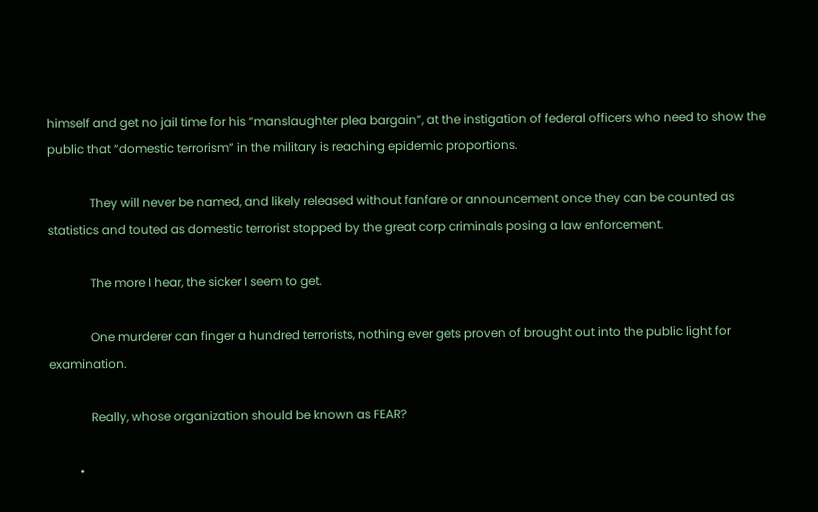himself and get no jail time for his “manslaughter plea bargain”, at the instigation of federal officers who need to show the public that “domestic terrorism” in the military is reaching epidemic proportions.

              They will never be named, and likely released without fanfare or announcement once they can be counted as statistics and touted as domestic terrorist stopped by the great corp criminals posing a law enforcement.

              The more I hear, the sicker I seem to get.

              One murderer can finger a hundred terrorists, nothing ever gets proven of brought out into the public light for examination.

              Really, whose organization should be known as FEAR?

          •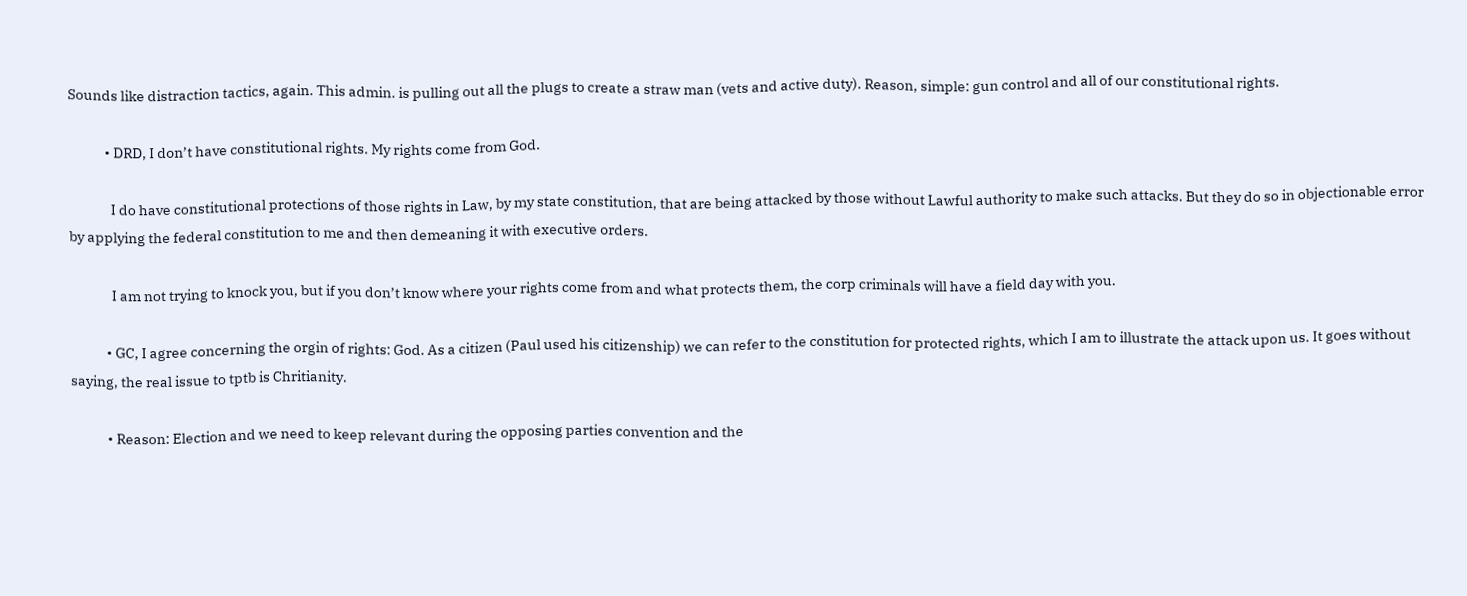Sounds like distraction tactics, again. This admin. is pulling out all the plugs to create a straw man (vets and active duty). Reason, simple: gun control and all of our constitutional rights.

            • DRD, I don’t have constitutional rights. My rights come from God.

              I do have constitutional protections of those rights in Law, by my state constitution, that are being attacked by those without Lawful authority to make such attacks. But they do so in objectionable error by applying the federal constitution to me and then demeaning it with executive orders.

              I am not trying to knock you, but if you don’t know where your rights come from and what protects them, the corp criminals will have a field day with you.

            • GC, I agree concerning the orgin of rights: God. As a citizen (Paul used his citizenship) we can refer to the constitution for protected rights, which I am to illustrate the attack upon us. It goes without saying, the real issue to tptb is Chritianity.

            • Reason: Election and we need to keep relevant during the opposing parties convention and the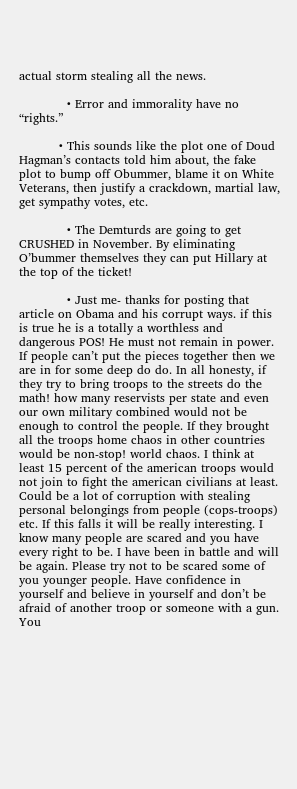actual storm stealing all the news.

            • Error and immorality have no “rights.”

          • This sounds like the plot one of Doud Hagman’s contacts told him about, the fake plot to bump off Obummer, blame it on White Veterans, then justify a crackdown, martial law, get sympathy votes, etc.

            • The Demturds are going to get CRUSHED in November. By eliminating O’bummer themselves they can put Hillary at the top of the ticket!

            • Just me- thanks for posting that article on Obama and his corrupt ways. if this is true he is a totally a worthless and dangerous POS! He must not remain in power. If people can’t put the pieces together then we are in for some deep do do. In all honesty, if they try to bring troops to the streets do the math! how many reservists per state and even our own military combined would not be enough to control the people. If they brought all the troops home chaos in other countries would be non-stop! world chaos. I think at least 15 percent of the american troops would not join to fight the american civilians at least. Could be a lot of corruption with stealing personal belongings from people (cops-troops) etc. If this falls it will be really interesting. I know many people are scared and you have every right to be. I have been in battle and will be again. Please try not to be scared some of you younger people. Have confidence in yourself and believe in yourself and don’t be afraid of another troop or someone with a gun. You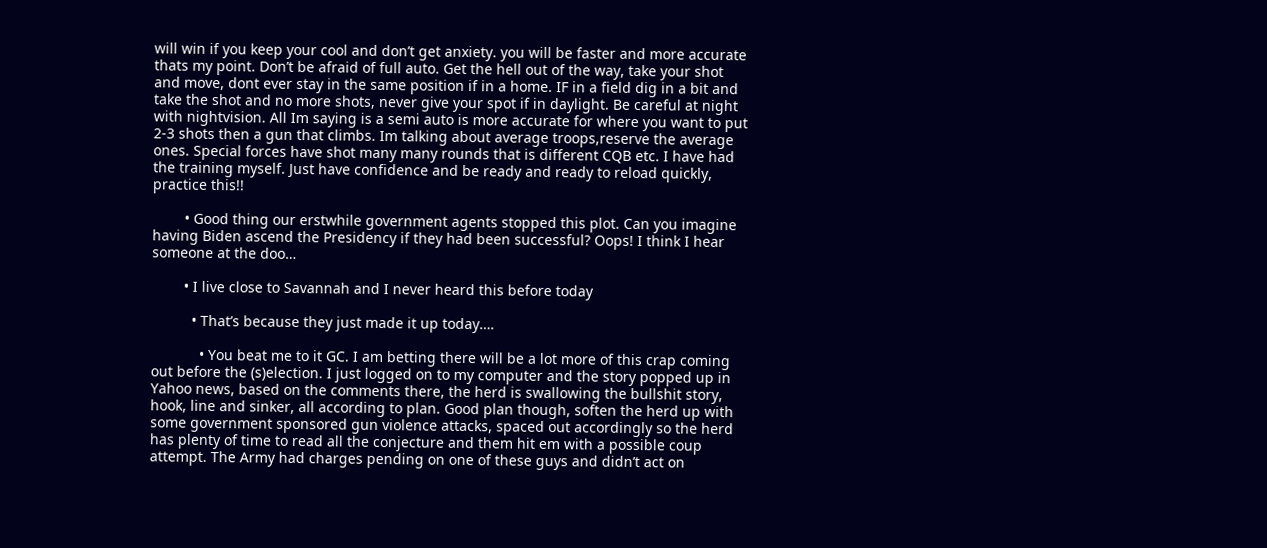will win if you keep your cool and don’t get anxiety. you will be faster and more accurate thats my point. Don’t be afraid of full auto. Get the hell out of the way, take your shot and move, dont ever stay in the same position if in a home. IF in a field dig in a bit and take the shot and no more shots, never give your spot if in daylight. Be careful at night with nightvision. All Im saying is a semi auto is more accurate for where you want to put 2-3 shots then a gun that climbs. Im talking about average troops,reserve the average ones. Special forces have shot many many rounds that is different CQB etc. I have had the training myself. Just have confidence and be ready and ready to reload quickly, practice this!!

        • Good thing our erstwhile government agents stopped this plot. Can you imagine having Biden ascend the Presidency if they had been successful? Oops! I think I hear someone at the doo…

        • I live close to Savannah and I never heard this before today

          • That’s because they just made it up today….

            • You beat me to it GC. I am betting there will be a lot more of this crap coming out before the (s)election. I just logged on to my computer and the story popped up in Yahoo news, based on the comments there, the herd is swallowing the bullshit story, hook, line and sinker, all according to plan. Good plan though, soften the herd up with some government sponsored gun violence attacks, spaced out accordingly so the herd has plenty of time to read all the conjecture and them hit em with a possible coup attempt. The Army had charges pending on one of these guys and didn’t act on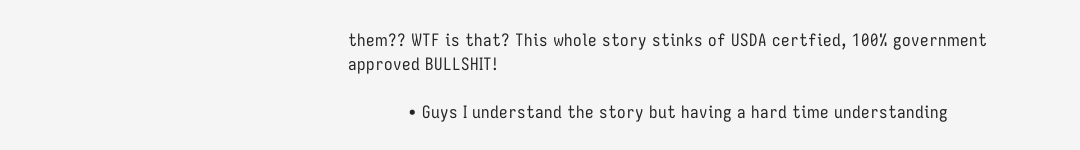them?? WTF is that? This whole story stinks of USDA certfied, 100% government approved BULLSHIT!

            • Guys I understand the story but having a hard time understanding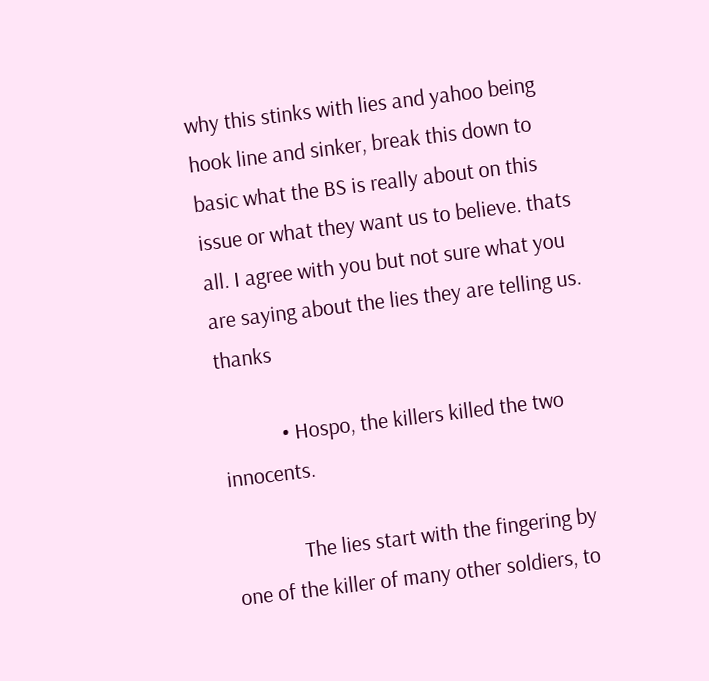why this stinks with lies and yahoo being hook line and sinker, break this down to basic what the BS is really about on this issue or what they want us to believe. thats all. I agree with you but not sure what you are saying about the lies they are telling us. thanks

            • Hospo, the killers killed the two innocents.

              The lies start with the fingering by one of the killer of many other soldiers, to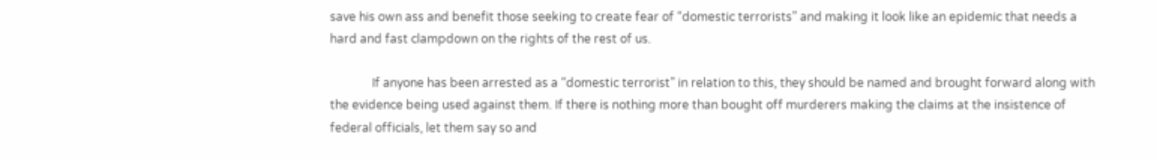save his own ass and benefit those seeking to create fear of “domestic terrorists” and making it look like an epidemic that needs a hard and fast clampdown on the rights of the rest of us.

              If anyone has been arrested as a “domestic terrorist” in relation to this, they should be named and brought forward along with the evidence being used against them. If there is nothing more than bought off murderers making the claims at the insistence of federal officials, let them say so and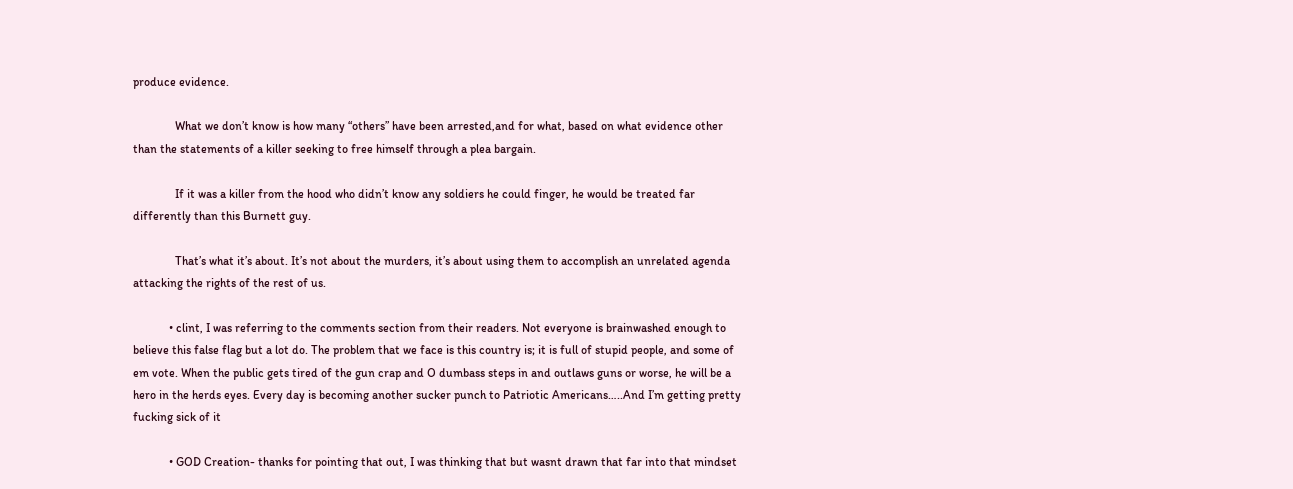produce evidence.

              What we don’t know is how many “others” have been arrested,and for what, based on what evidence other than the statements of a killer seeking to free himself through a plea bargain.

              If it was a killer from the hood who didn’t know any soldiers he could finger, he would be treated far differently than this Burnett guy.

              That’s what it’s about. It’s not about the murders, it’s about using them to accomplish an unrelated agenda attacking the rights of the rest of us.

            • clint, I was referring to the comments section from their readers. Not everyone is brainwashed enough to believe this false flag but a lot do. The problem that we face is this country is; it is full of stupid people, and some of em vote. When the public gets tired of the gun crap and O dumbass steps in and outlaws guns or worse, he will be a hero in the herds eyes. Every day is becoming another sucker punch to Patriotic Americans…..And I’m getting pretty fucking sick of it

            • GOD Creation- thanks for pointing that out, I was thinking that but wasnt drawn that far into that mindset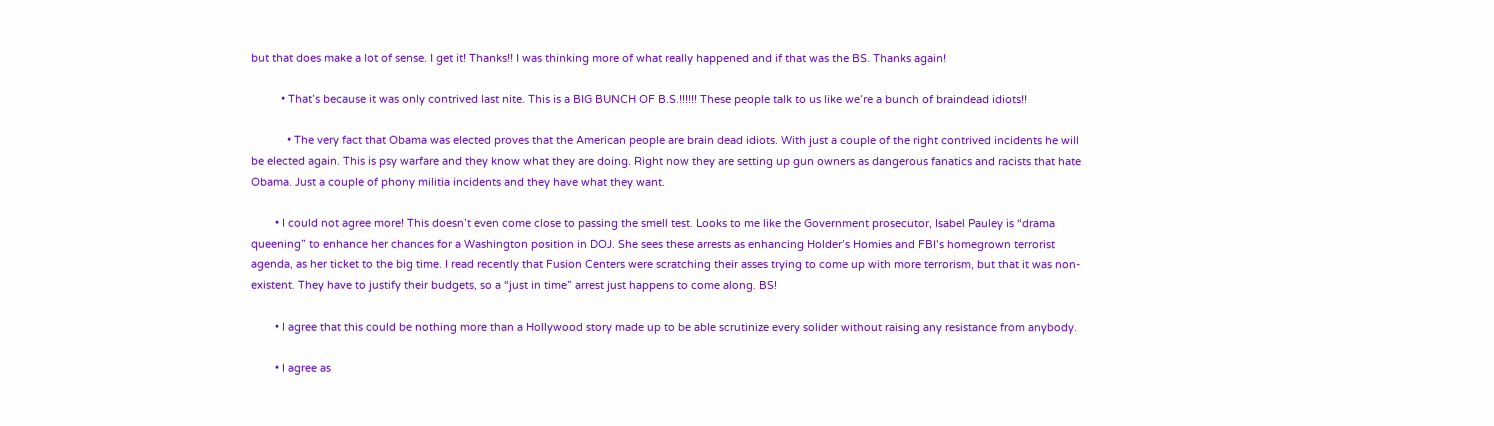but that does make a lot of sense. I get it! Thanks!! I was thinking more of what really happened and if that was the BS. Thanks again!

          • That’s because it was only contrived last nite. This is a BIG BUNCH OF B.S.!!!!!! These people talk to us like we’re a bunch of braindead idiots!!

            • The very fact that Obama was elected proves that the American people are brain dead idiots. With just a couple of the right contrived incidents he will be elected again. This is psy warfare and they know what they are doing. Right now they are setting up gun owners as dangerous fanatics and racists that hate Obama. Just a couple of phony militia incidents and they have what they want.

        • I could not agree more! This doesn’t even come close to passing the smell test. Looks to me like the Government prosecutor, Isabel Pauley is “drama queening” to enhance her chances for a Washington position in DOJ. She sees these arrests as enhancing Holder’s Homies and FBI’s homegrown terrorist agenda, as her ticket to the big time. I read recently that Fusion Centers were scratching their asses trying to come up with more terrorism, but that it was non-existent. They have to justify their budgets, so a “just in time” arrest just happens to come along. BS!

        • I agree that this could be nothing more than a Hollywood story made up to be able scrutinize every solider without raising any resistance from anybody.

        • I agree as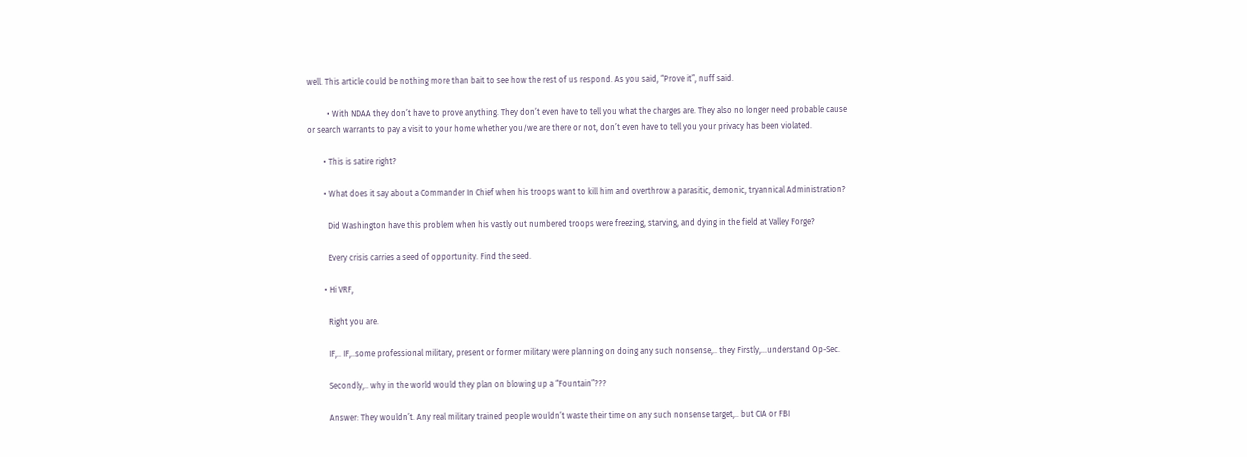well. This article could be nothing more than bait to see how the rest of us respond. As you said, “Prove it”, nuff said.

          • With NDAA they don’t have to prove anything. They don’t even have to tell you what the charges are. They also no longer need probable cause or search warrants to pay a visit to your home whether you/we are there or not, don’t even have to tell you your privacy has been violated.

        • This is satire right?

        • What does it say about a Commander In Chief when his troops want to kill him and overthrow a parasitic, demonic, tryannical Administration?

          Did Washington have this problem when his vastly out numbered troops were freezing, starving, and dying in the field at Valley Forge?

          Every crisis carries a seed of opportunity. Find the seed.

        • Hi VRF,

          Right you are.

          IF,.. IF,..some professional military, present or former military were planning on doing any such nonsense,.. they Firstly,…understand Op-Sec.

          Secondly,.. why in the world would they plan on blowing up a “Fountain”???

          Answer: They wouldn’t. Any real military trained people wouldn’t waste their time on any such nonsense target,.. but CIA or FBI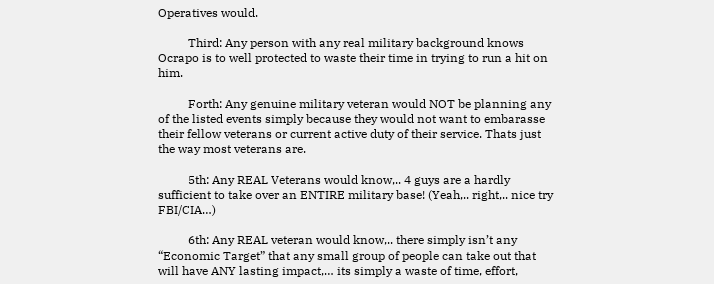Operatives would.

          Third: Any person with any real military background knows Ocrapo is to well protected to waste their time in trying to run a hit on him.

          Forth: Any genuine military veteran would NOT be planning any of the listed events simply because they would not want to embarasse their fellow veterans or current active duty of their service. Thats just the way most veterans are.

          5th: Any REAL Veterans would know,.. 4 guys are a hardly sufficient to take over an ENTIRE military base! (Yeah,.. right,.. nice try FBI/CIA…)

          6th: Any REAL veteran would know,.. there simply isn’t any “Economic Target” that any small group of people can take out that will have ANY lasting impact,… its simply a waste of time, effort,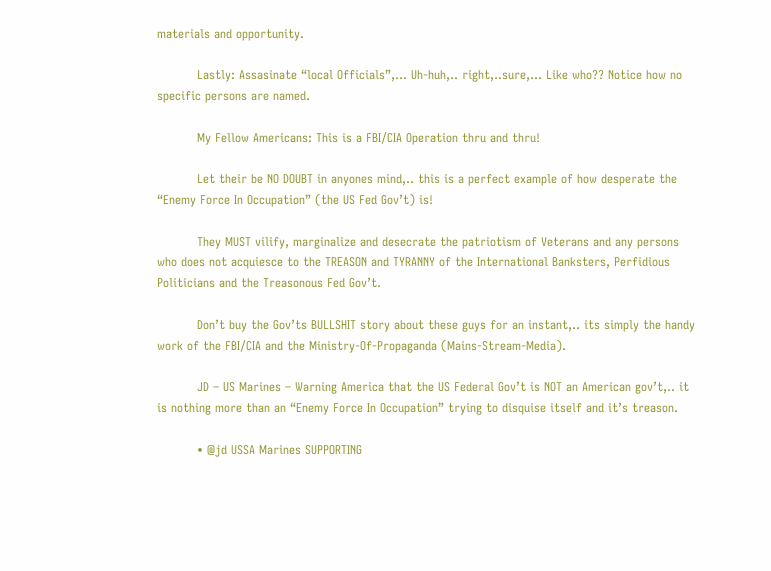materials and opportunity.

          Lastly: Assasinate “local Officials”,… Uh-huh,.. right,..sure,… Like who?? Notice how no specific persons are named.

          My Fellow Americans: This is a FBI/CIA Operation thru and thru!

          Let their be NO DOUBT in anyones mind,.. this is a perfect example of how desperate the “Enemy Force In Occupation” (the US Fed Gov’t) is!

          They MUST vilify, marginalize and desecrate the patriotism of Veterans and any persons who does not acquiesce to the TREASON and TYRANNY of the International Banksters, Perfidious Politicians and the Treasonous Fed Gov’t.

          Don’t buy the Gov’ts BULLSHIT story about these guys for an instant,.. its simply the handy work of the FBI/CIA and the Ministry-Of-Propaganda (Mains-Stream-Media).

          JD – US Marines – Warning America that the US Federal Gov’t is NOT an American gov’t,.. it is nothing more than an “Enemy Force In Occupation” trying to disquise itself and it’s treason.

          • @jd USSA Marines SUPPORTING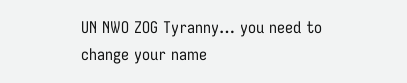UN NWO ZOG Tyranny… you need to change your name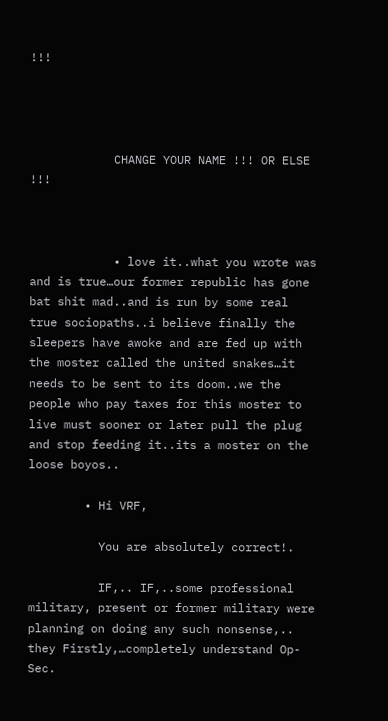!!!




            CHANGE YOUR NAME !!! OR ELSE !!!



            • love it..what you wrote was and is true…our former republic has gone bat shit mad..and is run by some real true sociopaths..i believe finally the sleepers have awoke and are fed up with the moster called the united snakes…it needs to be sent to its doom..we the people who pay taxes for this moster to live must sooner or later pull the plug and stop feeding it..its a moster on the loose boyos..

        • Hi VRF,

          You are absolutely correct!.

          IF,.. IF,..some professional military, present or former military were planning on doing any such nonsense,.. they Firstly,…completely understand Op-Sec.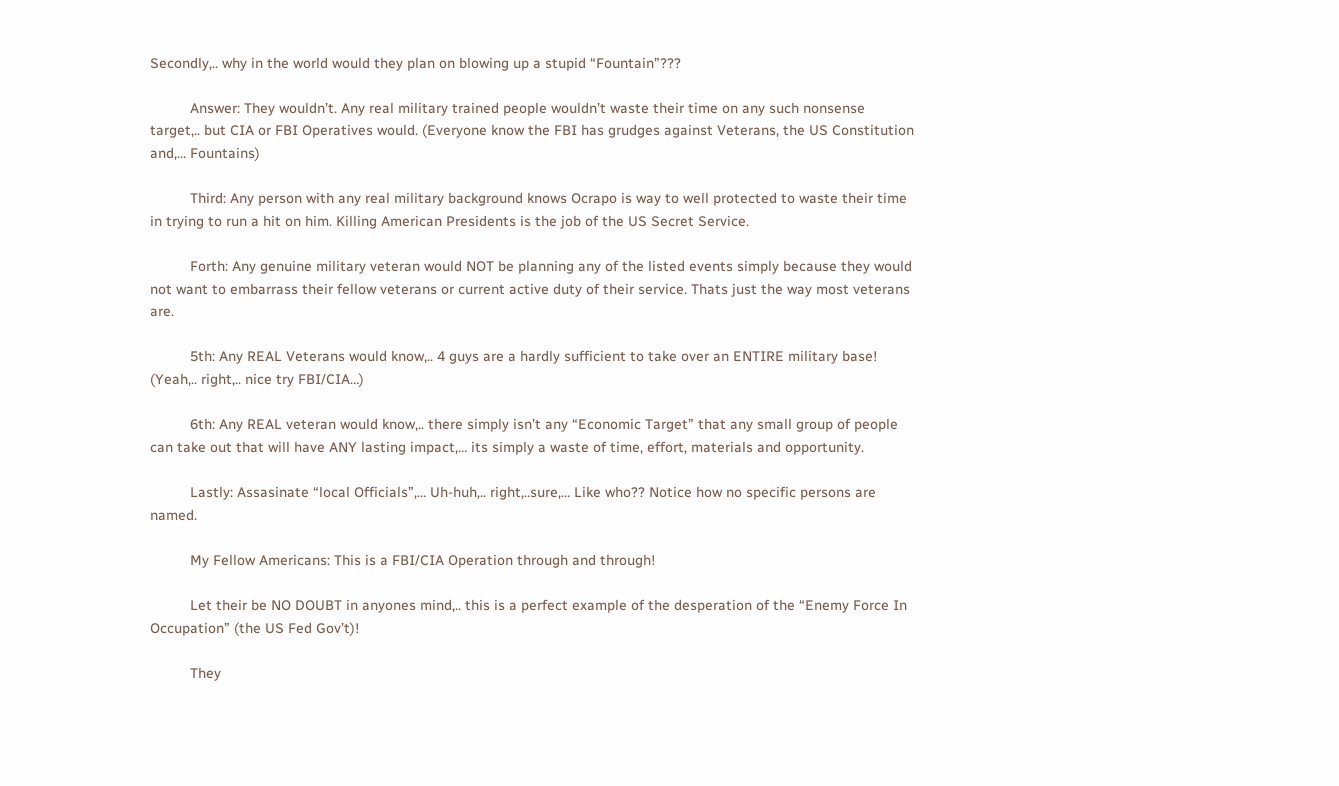Secondly,.. why in the world would they plan on blowing up a stupid “Fountain”???

          Answer: They wouldn’t. Any real military trained people wouldn’t waste their time on any such nonsense target,.. but CIA or FBI Operatives would. (Everyone know the FBI has grudges against Veterans, the US Constitution and,… Fountains)

          Third: Any person with any real military background knows Ocrapo is way to well protected to waste their time in trying to run a hit on him. Killing American Presidents is the job of the US Secret Service.

          Forth: Any genuine military veteran would NOT be planning any of the listed events simply because they would not want to embarrass their fellow veterans or current active duty of their service. Thats just the way most veterans are.

          5th: Any REAL Veterans would know,.. 4 guys are a hardly sufficient to take over an ENTIRE military base! (Yeah,.. right,.. nice try FBI/CIA…)

          6th: Any REAL veteran would know,.. there simply isn’t any “Economic Target” that any small group of people can take out that will have ANY lasting impact,… its simply a waste of time, effort, materials and opportunity.

          Lastly: Assasinate “local Officials”,… Uh-huh,.. right,..sure,… Like who?? Notice how no specific persons are named.

          My Fellow Americans: This is a FBI/CIA Operation through and through!

          Let their be NO DOUBT in anyones mind,.. this is a perfect example of the desperation of the “Enemy Force In Occupation” (the US Fed Gov’t)!

          They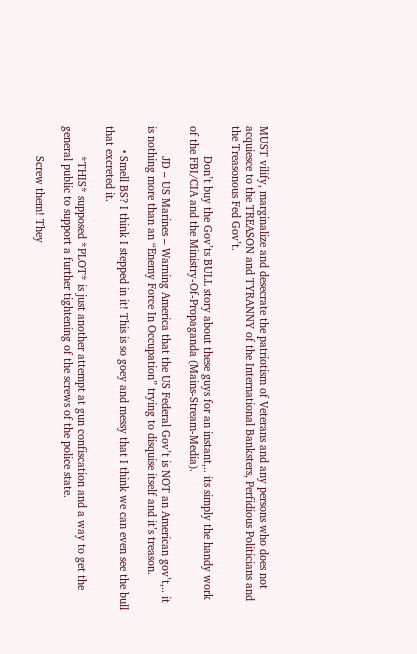MUST vilify, marginalize and desecrate the patriotism of Veterans and any persons who does not acquiesce to the TREASON and TYRANNY of the International Banksters, Perfidious Politicians and the Treasonous Fed Gov’t.

          Don’t buy the Gov’ts BULL story about these guys for an instant,.. its simply the handy work of the FBI/CIA and the Ministry-Of-Propaganda (Mains-Stream-Media).

          JD – US Marines – Warning America that the US Federal Gov’t is NOT an American gov’t,.. it is nothing more than an “Enemy Force In Occupation” trying to disquise itself and it’s treason.

        • Smell BS? I think I stepped in it! This is so goey and messy that I think we can even see the bull that excreted it.

          *THIS* supposed *PLOT* is just another attempt at gun confiscation and a way to get the general public to support a further tightening of the screws of the police state.

          Screw them! They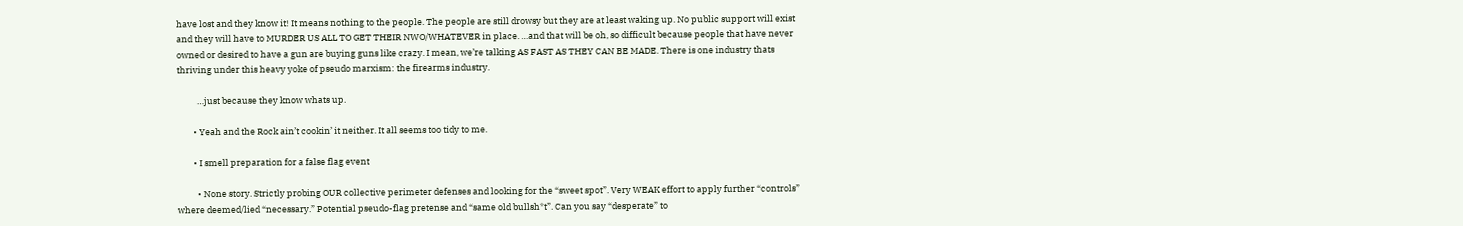have lost and they know it! It means nothing to the people. The people are still drowsy but they are at least waking up. No public support will exist and they will have to MURDER US ALL TO GET THEIR NWO/WHATEVER in place. …and that will be oh, so difficult because people that have never owned or desired to have a gun are buying guns like crazy. I mean, we’re talking AS FAST AS THEY CAN BE MADE. There is one industry thats thriving under this heavy yoke of pseudo marxism: the firearms industry.

          …just because they know whats up.

        • Yeah and the Rock ain’t cookin’ it neither. It all seems too tidy to me.

        • I smell preparation for a false flag event

          • None story. Strictly probing OUR collective perimeter defenses and looking for the “sweet spot”. Very WEAK effort to apply further “controls” where deemed/lied “necessary.” Potential pseudo-flag pretense and “same old bullsh*t”. Can you say “desperate” to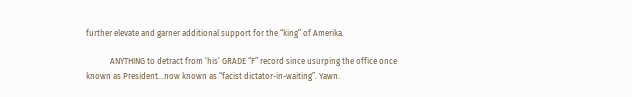further elevate and garner additional support for the “king” of Amerika.

            ANYTHING to detract from ‘his’ GRADE “F” record since usurping the office once known as President…now known as “facist dictator-in-waiting”. Yawn.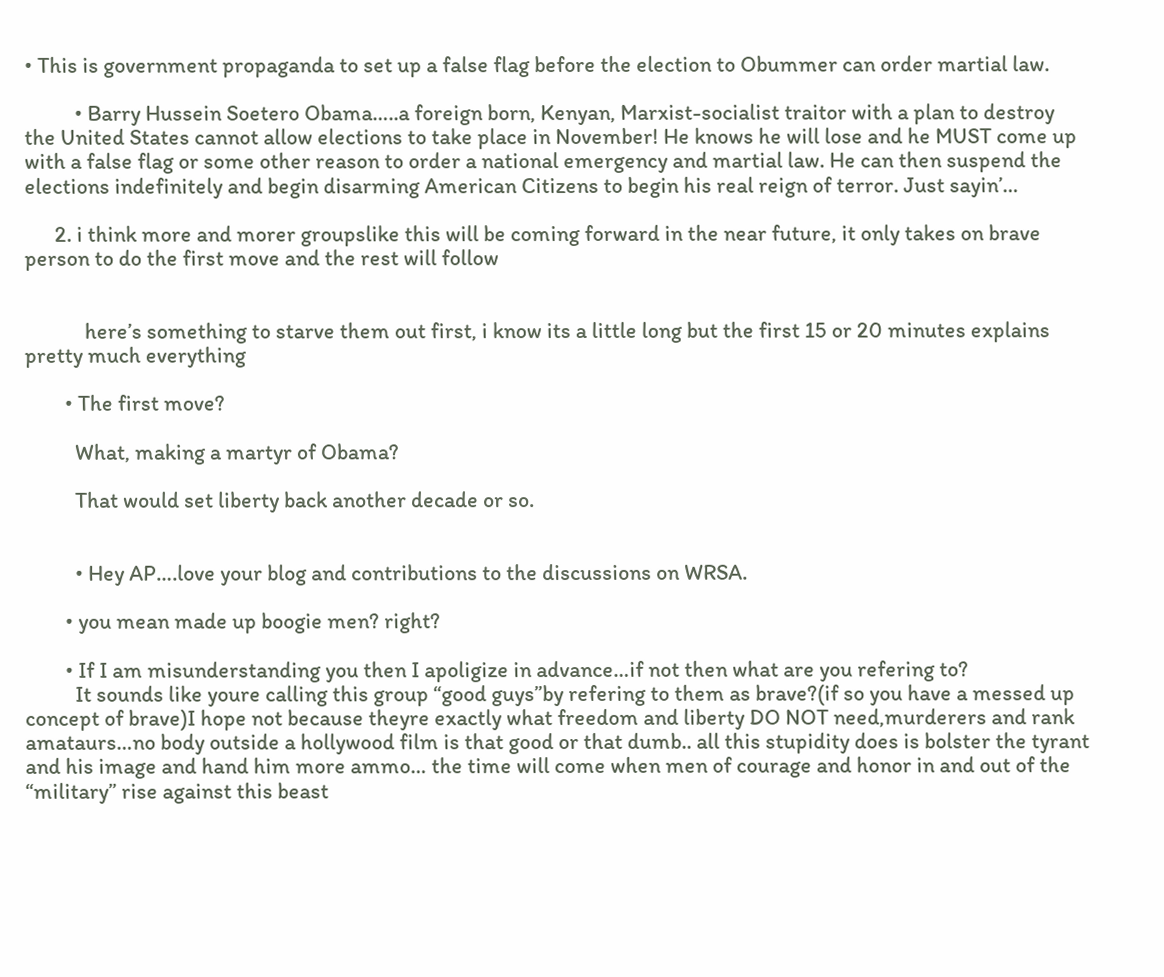• This is government propaganda to set up a false flag before the election to Obummer can order martial law.

          • Barry Hussein Soetero Obama…..a foreign born, Kenyan, Marxist-socialist traitor with a plan to destroy the United States cannot allow elections to take place in November! He knows he will lose and he MUST come up with a false flag or some other reason to order a national emergency and martial law. He can then suspend the elections indefinitely and begin disarming American Citizens to begin his real reign of terror. Just sayin’…

      2. i think more and morer groupslike this will be coming forward in the near future, it only takes on brave person to do the first move and the rest will follow


            here’s something to starve them out first, i know its a little long but the first 15 or 20 minutes explains pretty much everything

        • The first move?

          What, making a martyr of Obama?

          That would set liberty back another decade or so.


          • Hey AP….love your blog and contributions to the discussions on WRSA.

        • you mean made up boogie men? right?

        • If I am misunderstanding you then I apoligize in advance…if not then what are you refering to?
          It sounds like youre calling this group “good guys”by refering to them as brave?(if so you have a messed up concept of brave)I hope not because theyre exactly what freedom and liberty DO NOT need,murderers and rank amataurs…no body outside a hollywood film is that good or that dumb.. all this stupidity does is bolster the tyrant and his image and hand him more ammo… the time will come when men of courage and honor in and out of the “military” rise against this beast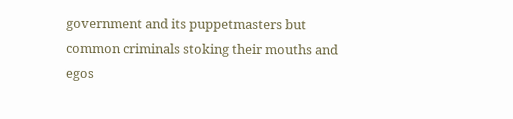government and its puppetmasters but common criminals stoking their mouths and egos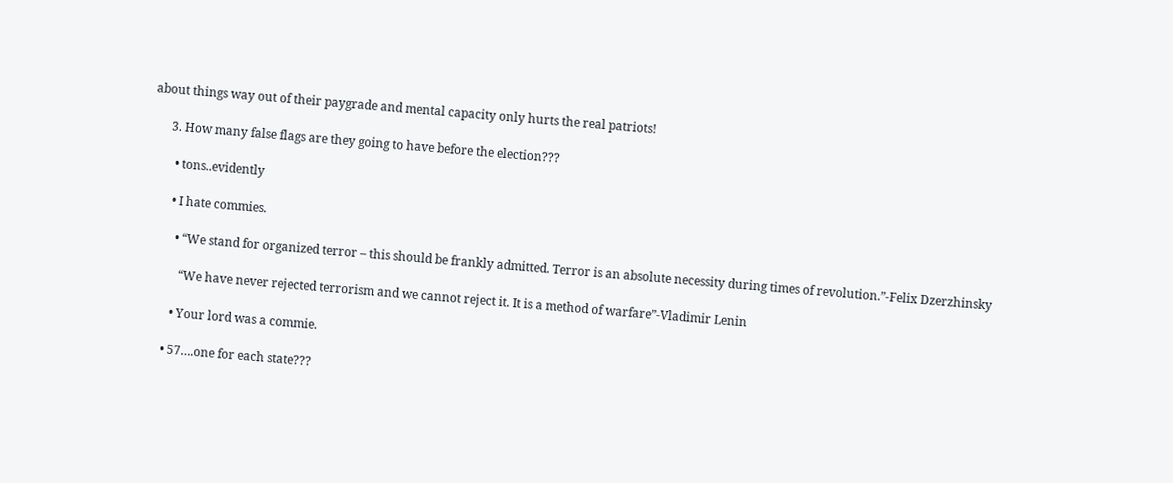about things way out of their paygrade and mental capacity only hurts the real patriots!

      3. How many false flags are they going to have before the election???

        • tons..evidently

        • I hate commies.

          • “We stand for organized terror – this should be frankly admitted. Terror is an absolute necessity during times of revolution.”-Felix Dzerzhinsky

            “We have never rejected terrorism and we cannot reject it. It is a method of warfare”-Vladimir Lenin

          • Your lord was a commie.

        • 57….one for each state???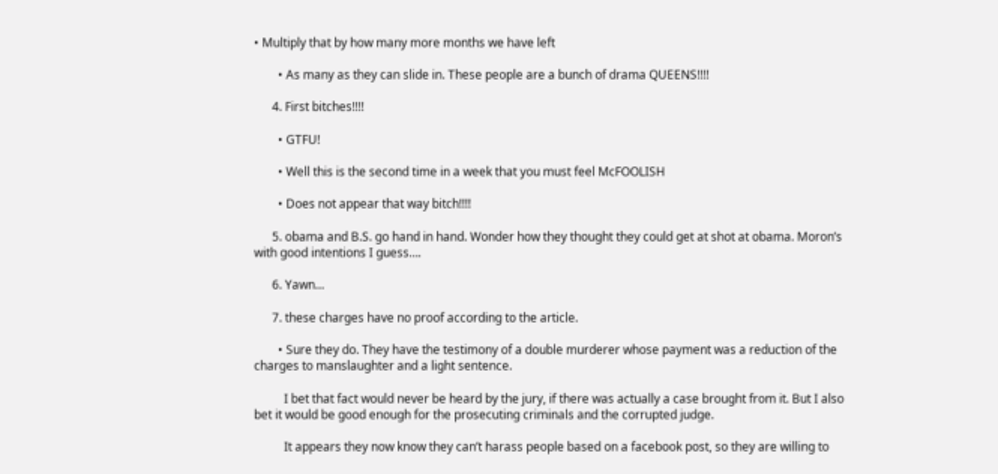• Multiply that by how many more months we have left

        • As many as they can slide in. These people are a bunch of drama QUEENS!!!!

      4. First bitches!!!!

        • GTFU!

        • Well this is the second time in a week that you must feel McFOOLISH

        • Does not appear that way bitch!!!!

      5. obama and B.S. go hand in hand. Wonder how they thought they could get at shot at obama. Moron’s with good intentions I guess….

      6. Yawn…

      7. these charges have no proof according to the article.

        • Sure they do. They have the testimony of a double murderer whose payment was a reduction of the charges to manslaughter and a light sentence.

          I bet that fact would never be heard by the jury, if there was actually a case brought from it. But I also bet it would be good enough for the prosecuting criminals and the corrupted judge.

          It appears they now know they can’t harass people based on a facebook post, so they are willing to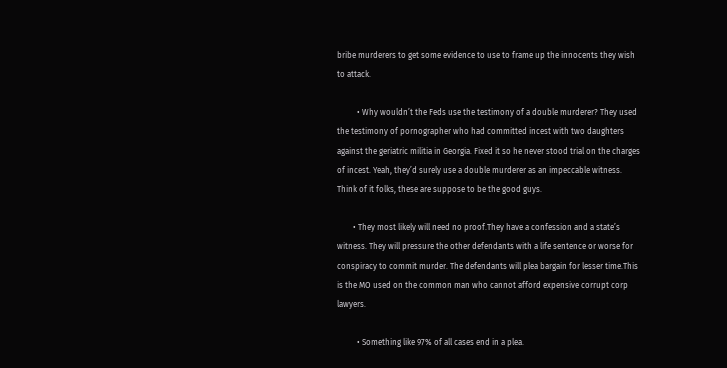bribe murderers to get some evidence to use to frame up the innocents they wish to attack.

          • Why wouldn’t the Feds use the testimony of a double murderer? They used the testimony of pornographer who had committed incest with two daughters against the geriatric militia in Georgia. Fixed it so he never stood trial on the charges of incest. Yeah, they’d surely use a double murderer as an impeccable witness. Think of it folks, these are suppose to be the good guys.

        • They most likely will need no proof.They have a confession and a state’s witness. They will pressure the other defendants with a life sentence or worse for conspiracy to commit murder. The defendants will plea bargain for lesser time.This is the MO used on the common man who cannot afford expensive corrupt corp lawyers.

          • Something like 97% of all cases end in a plea.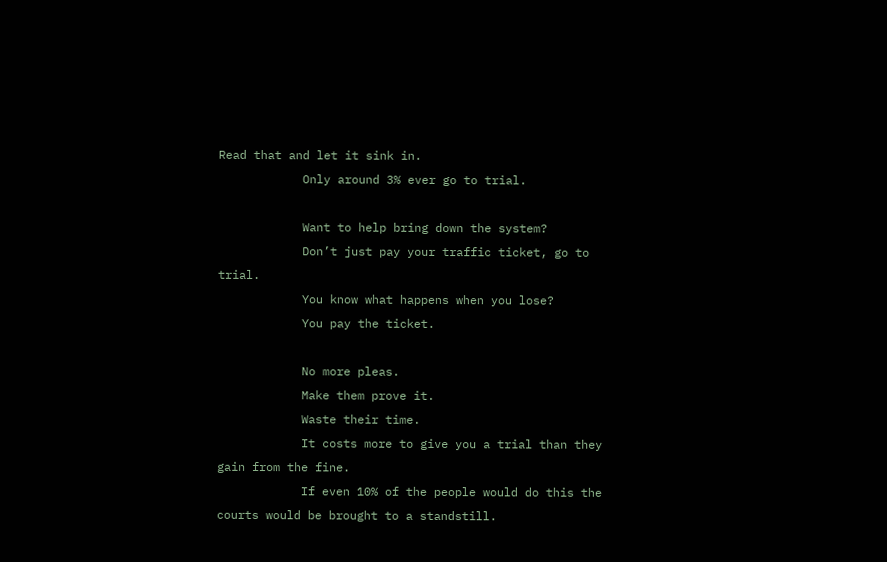Read that and let it sink in.
            Only around 3% ever go to trial.

            Want to help bring down the system?
            Don’t just pay your traffic ticket, go to trial.
            You know what happens when you lose?
            You pay the ticket.

            No more pleas.
            Make them prove it.
            Waste their time.
            It costs more to give you a trial than they gain from the fine.
            If even 10% of the people would do this the courts would be brought to a standstill.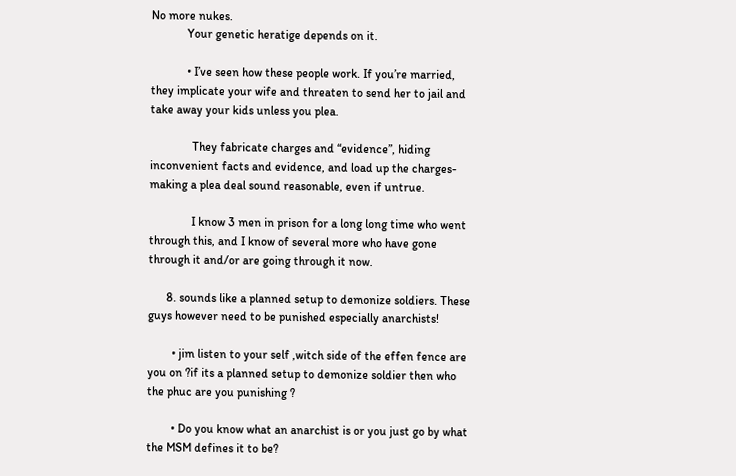No more nukes.
            Your genetic heratige depends on it.

            • I’ve seen how these people work. If you’re married, they implicate your wife and threaten to send her to jail and take away your kids unless you plea.

              They fabricate charges and “evidence”, hiding inconvenient facts and evidence, and load up the charges- making a plea deal sound reasonable, even if untrue.

              I know 3 men in prison for a long long time who went through this, and I know of several more who have gone through it and/or are going through it now.

      8. sounds like a planned setup to demonize soldiers. These guys however need to be punished especially anarchists!

        • jim listen to your self ,witch side of the effen fence are you on ?if its a planned setup to demonize soldier then who the phuc are you punishing ?

        • Do you know what an anarchist is or you just go by what the MSM defines it to be?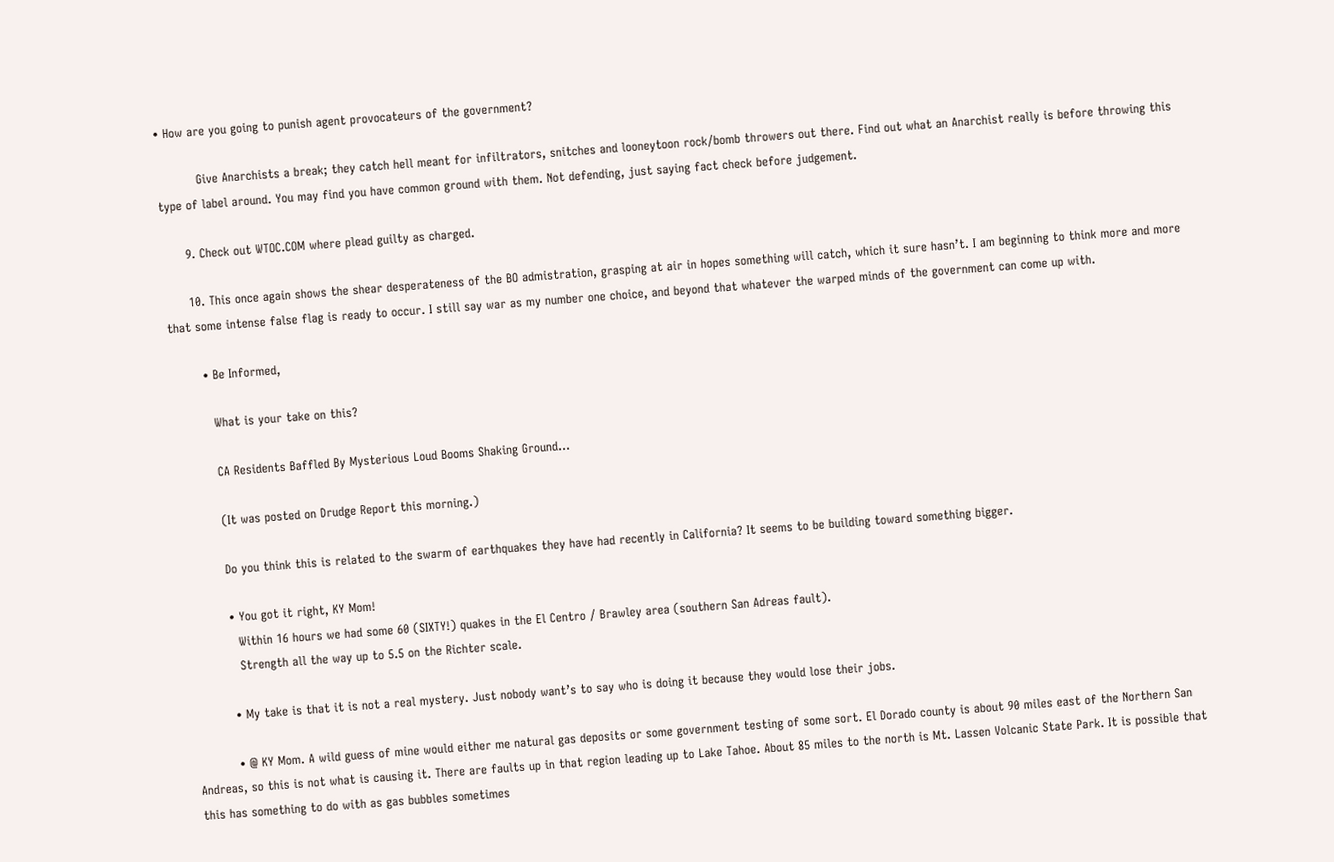• How are you going to punish agent provocateurs of the government?

          Give Anarchists a break; they catch hell meant for infiltrators, snitches and looneytoon rock/bomb throwers out there. Find out what an Anarchist really is before throwing this type of label around. You may find you have common ground with them. Not defending, just saying fact check before judgement.

      9. Check out WTOC.COM where plead guilty as charged.

      10. This once again shows the shear desperateness of the BO admistration, grasping at air in hopes something will catch, which it sure hasn’t. I am beginning to think more and more that some intense false flag is ready to occur. I still say war as my number one choice, and beyond that whatever the warped minds of the government can come up with.

        • Be Informed,

          What is your take on this?

          CA Residents Baffled By Mysterious Loud Booms Shaking Ground…

          (It was posted on Drudge Report this morning.)

          Do you think this is related to the swarm of earthquakes they have had recently in California? It seems to be building toward something bigger.

          • You got it right, KY Mom!
            Within 16 hours we had some 60 (SIXTY!) quakes in the El Centro / Brawley area (southern San Adreas fault).
            Strength all the way up to 5.5 on the Richter scale.

          • My take is that it is not a real mystery. Just nobody want’s to say who is doing it because they would lose their jobs.

          • @ KY Mom. A wild guess of mine would either me natural gas deposits or some government testing of some sort. El Dorado county is about 90 miles east of the Northern San Andreas, so this is not what is causing it. There are faults up in that region leading up to Lake Tahoe. About 85 miles to the north is Mt. Lassen Volcanic State Park. It is possible that this has something to do with as gas bubbles sometimes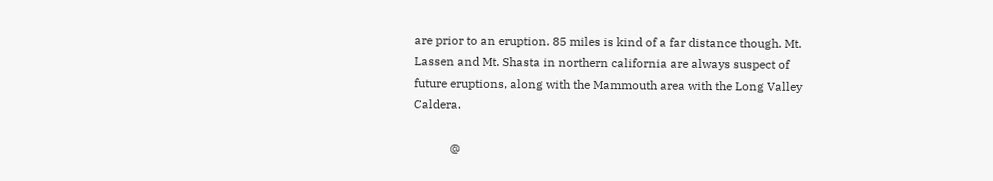are prior to an eruption. 85 miles is kind of a far distance though. Mt. Lassen and Mt. Shasta in northern california are always suspect of future eruptions, along with the Mammouth area with the Long Valley Caldera.

            @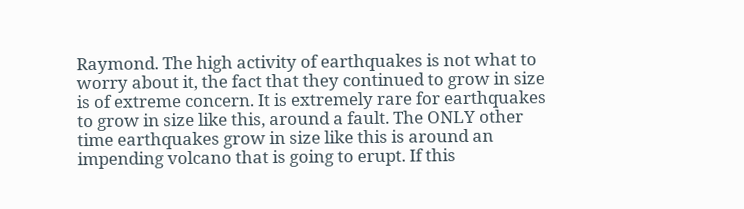Raymond. The high activity of earthquakes is not what to worry about it, the fact that they continued to grow in size is of extreme concern. It is extremely rare for earthquakes to grow in size like this, around a fault. The ONLY other time earthquakes grow in size like this is around an impending volcano that is going to erupt. If this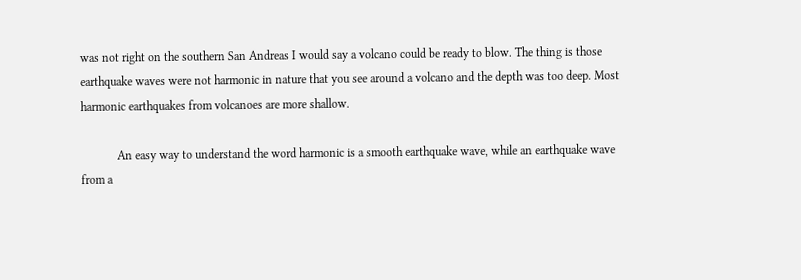was not right on the southern San Andreas I would say a volcano could be ready to blow. The thing is those earthquake waves were not harmonic in nature that you see around a volcano and the depth was too deep. Most harmonic earthquakes from volcanoes are more shallow.

            An easy way to understand the word harmonic is a smooth earthquake wave, while an earthquake wave from a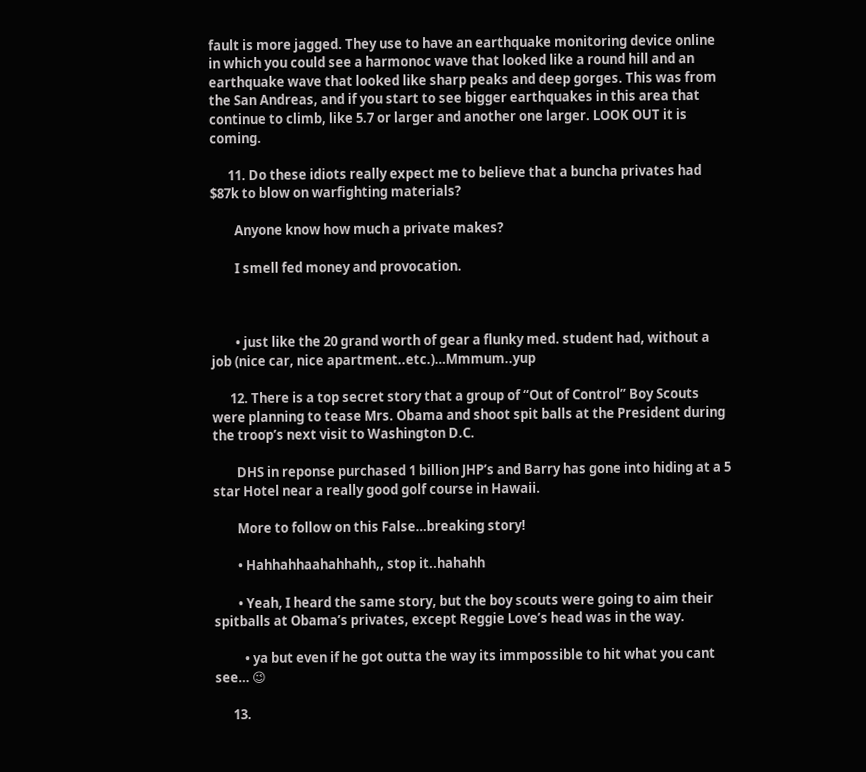fault is more jagged. They use to have an earthquake monitoring device online in which you could see a harmonoc wave that looked like a round hill and an earthquake wave that looked like sharp peaks and deep gorges. This was from the San Andreas, and if you start to see bigger earthquakes in this area that continue to climb, like 5.7 or larger and another one larger. LOOK OUT it is coming.

      11. Do these idiots really expect me to believe that a buncha privates had $87k to blow on warfighting materials?

        Anyone know how much a private makes?

        I smell fed money and provocation.



        • just like the 20 grand worth of gear a flunky med. student had, without a job (nice car, nice apartment..etc.)…Mmmum..yup

      12. There is a top secret story that a group of “Out of Control” Boy Scouts were planning to tease Mrs. Obama and shoot spit balls at the President during the troop’s next visit to Washington D.C.

        DHS in reponse purchased 1 billion JHP’s and Barry has gone into hiding at a 5 star Hotel near a really good golf course in Hawaii.

        More to follow on this False…breaking story!

        • Hahhahhaahahhahh,, stop it..hahahh

        • Yeah, I heard the same story, but the boy scouts were going to aim their spitballs at Obama’s privates, except Reggie Love’s head was in the way.

          • ya but even if he got outta the way its immpossible to hit what you cant see… 😉

      13.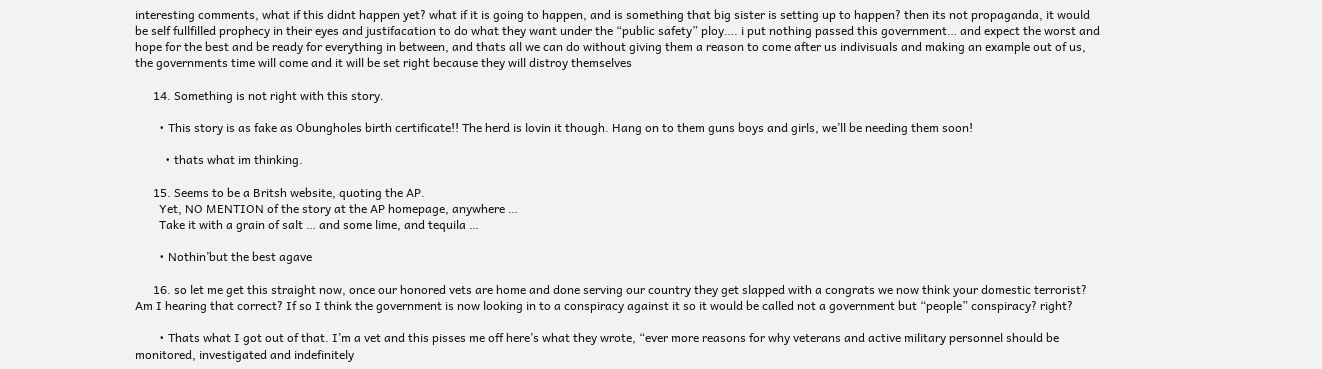interesting comments, what if this didnt happen yet? what if it is going to happen, and is something that big sister is setting up to happen? then its not propaganda, it would be self fullfilled prophecy in their eyes and justifacation to do what they want under the “public safety” ploy…. i put nothing passed this government… and expect the worst and hope for the best and be ready for everything in between, and thats all we can do without giving them a reason to come after us indivisuals and making an example out of us, the governments time will come and it will be set right because they will distroy themselves

      14. Something is not right with this story.

        • This story is as fake as Obungholes birth certificate!! The herd is lovin it though. Hang on to them guns boys and girls, we’ll be needing them soon!

          • thats what im thinking.

      15. Seems to be a Britsh website, quoting the AP.
        Yet, NO MENTION of the story at the AP homepage, anywhere …
        Take it with a grain of salt … and some lime, and tequila …

        • Nothin’but the best agave

      16. so let me get this straight now, once our honored vets are home and done serving our country they get slapped with a congrats we now think your domestic terrorist? Am I hearing that correct? If so I think the government is now looking in to a conspiracy against it so it would be called not a government but “people” conspiracy? right?

        • Thats what I got out of that. I’m a vet and this pisses me off here’s what they wrote, “ever more reasons for why veterans and active military personnel should be monitored, investigated and indefinitely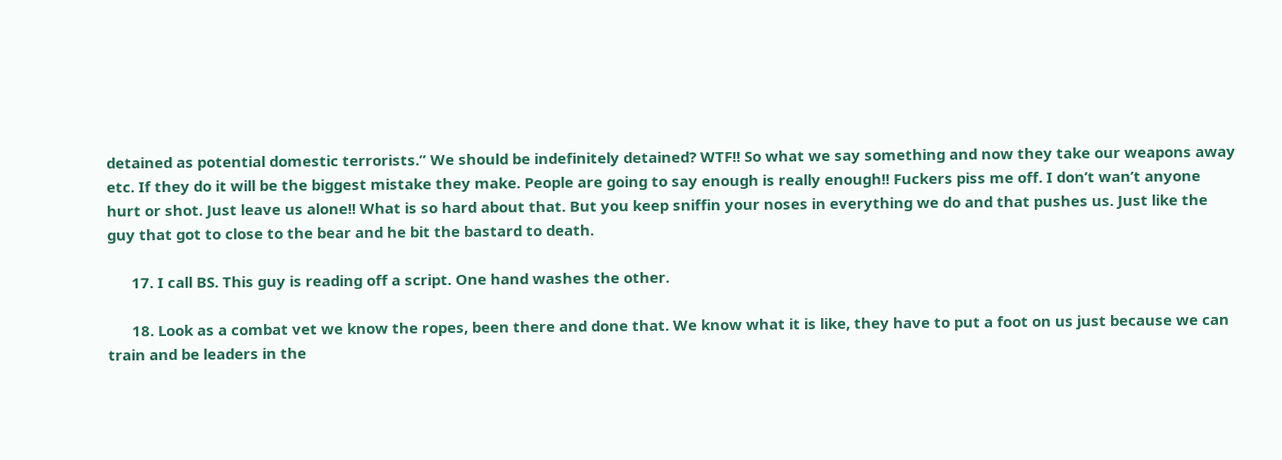detained as potential domestic terrorists.” We should be indefinitely detained? WTF!! So what we say something and now they take our weapons away etc. If they do it will be the biggest mistake they make. People are going to say enough is really enough!! Fuckers piss me off. I don’t wan’t anyone hurt or shot. Just leave us alone!! What is so hard about that. But you keep sniffin your noses in everything we do and that pushes us. Just like the guy that got to close to the bear and he bit the bastard to death.

      17. I call BS. This guy is reading off a script. One hand washes the other.

      18. Look as a combat vet we know the ropes, been there and done that. We know what it is like, they have to put a foot on us just because we can train and be leaders in the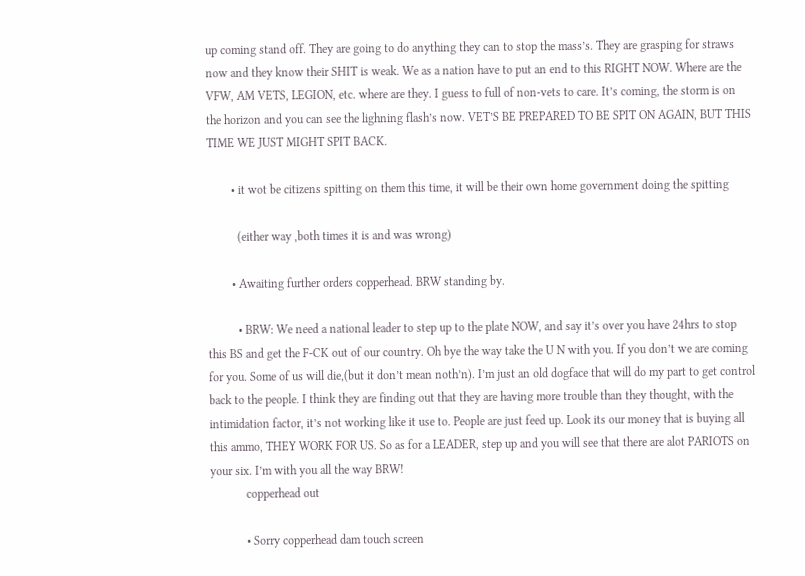up coming stand off. They are going to do anything they can to stop the mass’s. They are grasping for straws now and they know their SHIT is weak. We as a nation have to put an end to this RIGHT NOW. Where are the VFW, AM VETS, LEGION, etc. where are they. I guess to full of non-vets to care. It’s coming, the storm is on the horizon and you can see the lighning flash’s now. VET’S BE PREPARED TO BE SPIT ON AGAIN, BUT THIS TIME WE JUST MIGHT SPIT BACK.

        • it wot be citizens spitting on them this time, it will be their own home government doing the spitting

          (either way ,both times it is and was wrong)

        • Awaiting further orders copperhead. BRW standing by.

          • BRW: We need a national leader to step up to the plate NOW, and say it’s over you have 24hrs to stop this BS and get the F-CK out of our country. Oh bye the way take the U N with you. If you don’t we are coming for you. Some of us will die,(but it don’t mean noth’n). I’m just an old dogface that will do my part to get control back to the people. I think they are finding out that they are having more trouble than they thought, with the intimidation factor, it’s not working like it use to. People are just feed up. Look its our money that is buying all this ammo, THEY WORK FOR US. So as for a LEADER, step up and you will see that there are alot PARIOTS on your six. I’m with you all the way BRW!
            copperhead out

            • Sorry copperhead dam touch screen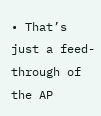• That’s just a feed-through of the AP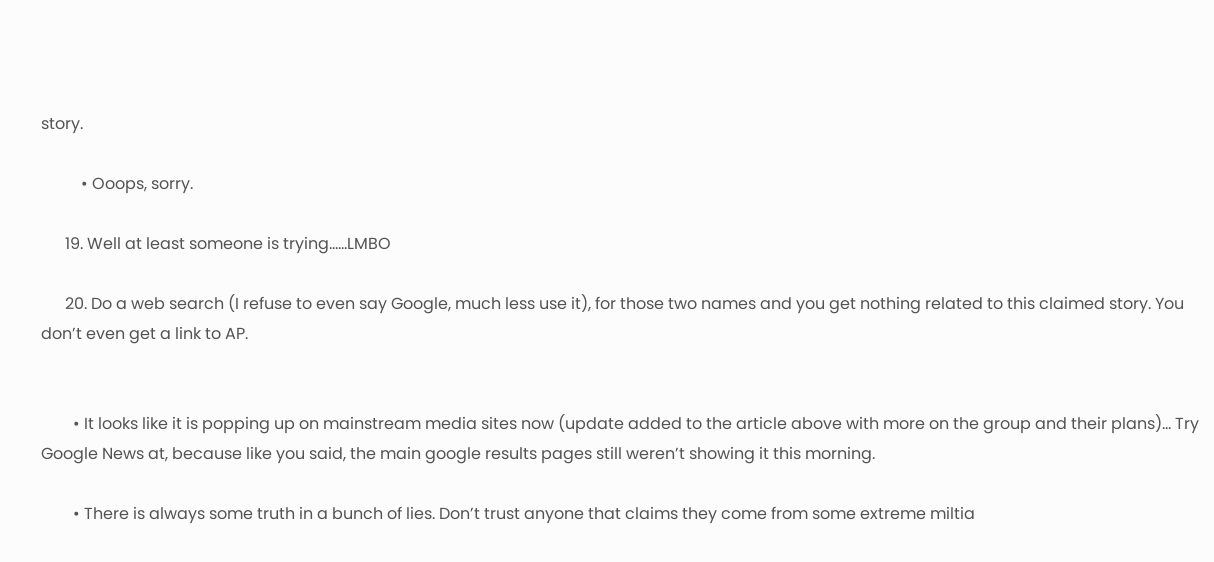story.

          • Ooops, sorry.

      19. Well at least someone is trying……LMBO

      20. Do a web search (I refuse to even say Google, much less use it), for those two names and you get nothing related to this claimed story. You don’t even get a link to AP.


        • It looks like it is popping up on mainstream media sites now (update added to the article above with more on the group and their plans)… Try Google News at, because like you said, the main google results pages still weren’t showing it this morning.

        • There is always some truth in a bunch of lies. Don’t trust anyone that claims they come from some extreme miltia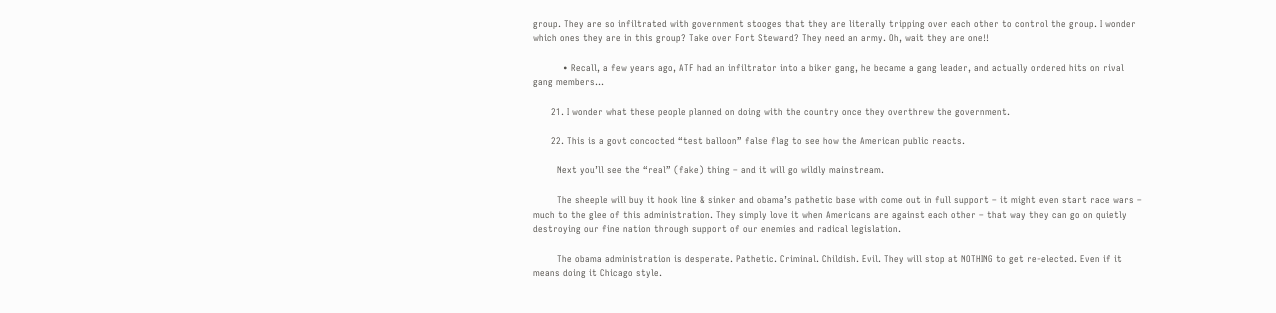group. They are so infiltrated with government stooges that they are literally tripping over each other to control the group. I wonder which ones they are in this group? Take over Fort Steward? They need an army. Oh, wait they are one!!

          • Recall, a few years ago, ATF had an infiltrator into a biker gang, he became a gang leader, and actually ordered hits on rival gang members…

      21. I wonder what these people planned on doing with the country once they overthrew the government.

      22. This is a govt concocted “test balloon” false flag to see how the American public reacts.

        Next you’ll see the “real” (fake) thing – and it will go wildly mainstream.

        The sheeple will buy it hook line & sinker and obama’s pathetic base with come out in full support – it might even start race wars – much to the glee of this administration. They simply love it when Americans are against each other – that way they can go on quietly destroying our fine nation through support of our enemies and radical legislation.

        The obama administration is desperate. Pathetic. Criminal. Childish. Evil. They will stop at NOTHING to get re-elected. Even if it means doing it Chicago style.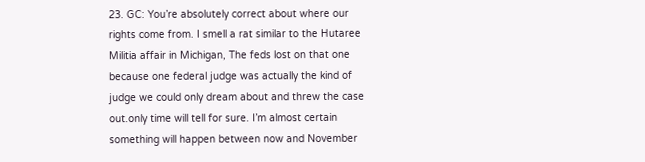23. GC: You’re absolutely correct about where our rights come from. I smell a rat similar to the Hutaree Militia affair in Michigan, The feds lost on that one because one federal judge was actually the kind of judge we could only dream about and threw the case out.only time will tell for sure. I’m almost certain something will happen between now and November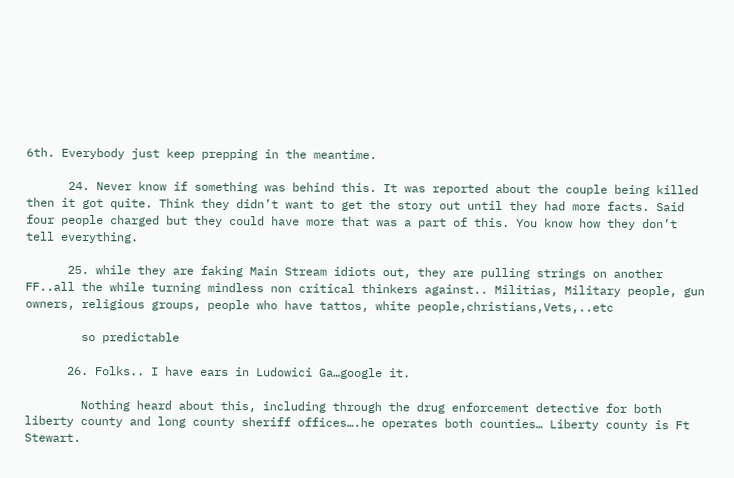6th. Everybody just keep prepping in the meantime.

      24. Never know if something was behind this. It was reported about the couple being killed then it got quite. Think they didn’t want to get the story out until they had more facts. Said four people charged but they could have more that was a part of this. You know how they don’t tell everything.

      25. while they are faking Main Stream idiots out, they are pulling strings on another FF..all the while turning mindless non critical thinkers against.. Militias, Military people, gun owners, religious groups, people who have tattos, white people,christians,Vets,..etc

        so predictable

      26. Folks.. I have ears in Ludowici Ga…google it.

        Nothing heard about this, including through the drug enforcement detective for both liberty county and long county sheriff offices….he operates both counties… Liberty county is Ft Stewart.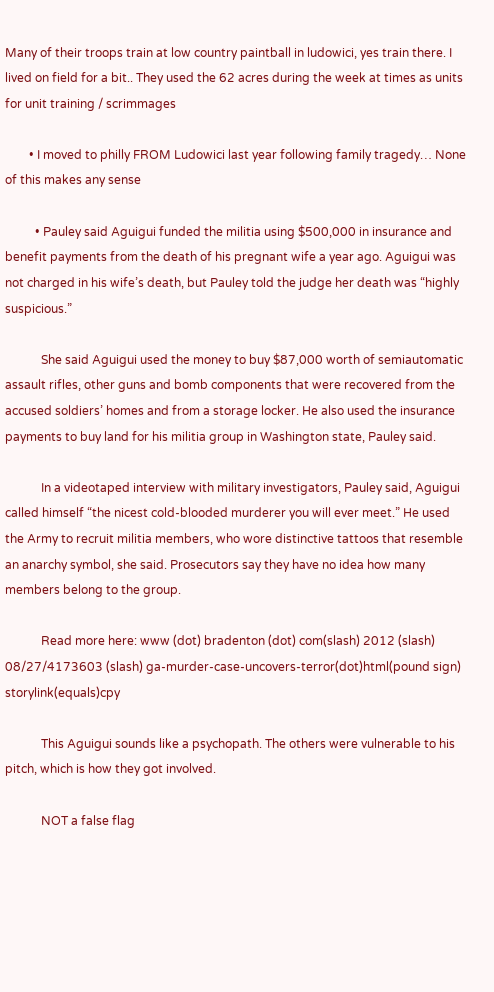Many of their troops train at low country paintball in ludowici, yes train there. I lived on field for a bit.. They used the 62 acres during the week at times as units for unit training / scrimmages

        • I moved to philly FROM Ludowici last year following family tragedy… None of this makes any sense

          • Pauley said Aguigui funded the militia using $500,000 in insurance and benefit payments from the death of his pregnant wife a year ago. Aguigui was not charged in his wife’s death, but Pauley told the judge her death was “highly suspicious.”

            She said Aguigui used the money to buy $87,000 worth of semiautomatic assault rifles, other guns and bomb components that were recovered from the accused soldiers’ homes and from a storage locker. He also used the insurance payments to buy land for his militia group in Washington state, Pauley said.

            In a videotaped interview with military investigators, Pauley said, Aguigui called himself “the nicest cold-blooded murderer you will ever meet.” He used the Army to recruit militia members, who wore distinctive tattoos that resemble an anarchy symbol, she said. Prosecutors say they have no idea how many members belong to the group.

            Read more here: www (dot) bradenton (dot) com(slash) 2012 (slash) 08/27/4173603 (slash) ga-murder-case-uncovers-terror(dot)html(pound sign) storylink(equals)cpy

            This Aguigui sounds like a psychopath. The others were vulnerable to his pitch, which is how they got involved.

            NOT a false flag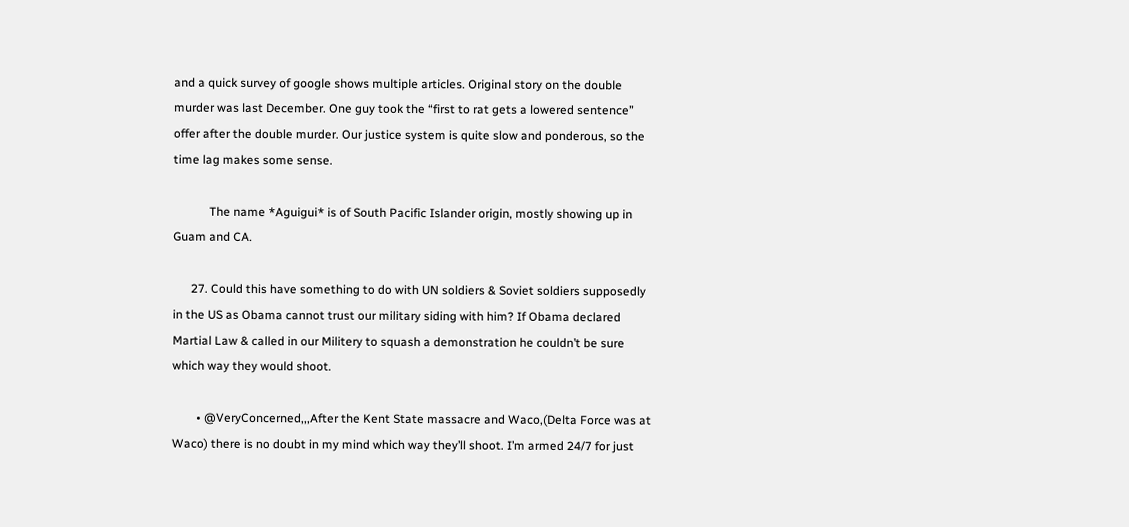and a quick survey of google shows multiple articles. Original story on the double murder was last December. One guy took the “first to rat gets a lowered sentence” offer after the double murder. Our justice system is quite slow and ponderous, so the time lag makes some sense.

            The name *Aguigui* is of South Pacific Islander origin, mostly showing up in Guam and CA.

      27. Could this have something to do with UN soldiers & Soviet soldiers supposedly in the US as Obama cannot trust our military siding with him? If Obama declared Martial Law & called in our Militery to squash a demonstration he couldn’t be sure which way they would shoot.

        • @VeryConcerned,,,After the Kent State massacre and Waco,(Delta Force was at Waco) there is no doubt in my mind which way they’ll shoot. I’m armed 24/7 for just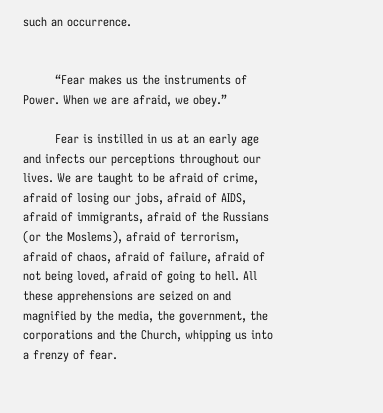such an occurrence.


        “Fear makes us the instruments of Power. When we are afraid, we obey.”

        Fear is instilled in us at an early age and infects our perceptions throughout our lives. We are taught to be afraid of crime, afraid of losing our jobs, afraid of AIDS, afraid of immigrants, afraid of the Russians (or the Moslems), afraid of terrorism, afraid of chaos, afraid of failure, afraid of not being loved, afraid of going to hell. All these apprehensions are seized on and magnified by the media, the government, the corporations and the Church, whipping us into a frenzy of fear.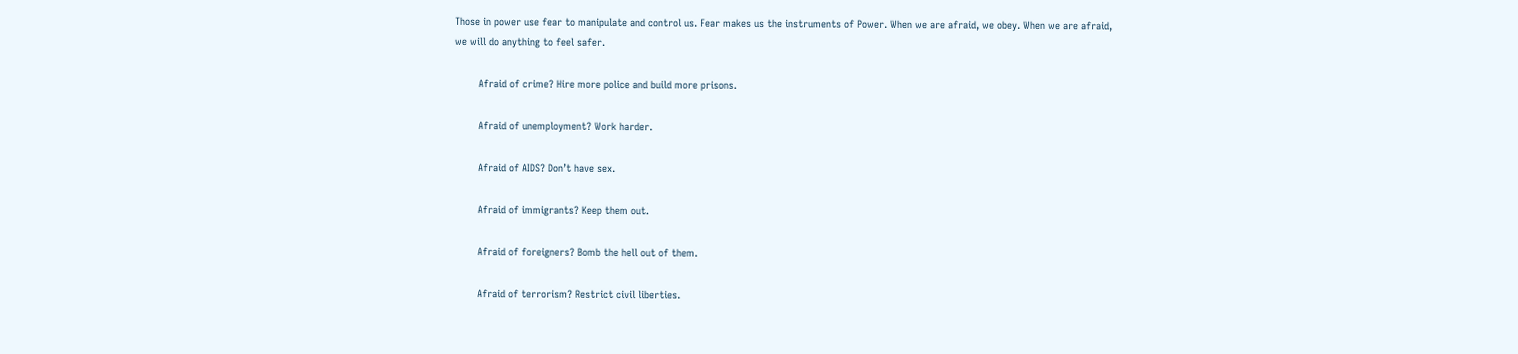Those in power use fear to manipulate and control us. Fear makes us the instruments of Power. When we are afraid, we obey. When we are afraid, we will do anything to feel safer.

        Afraid of crime? Hire more police and build more prisons.

        Afraid of unemployment? Work harder.

        Afraid of AIDS? Don’t have sex.

        Afraid of immigrants? Keep them out.

        Afraid of foreigners? Bomb the hell out of them.

        Afraid of terrorism? Restrict civil liberties.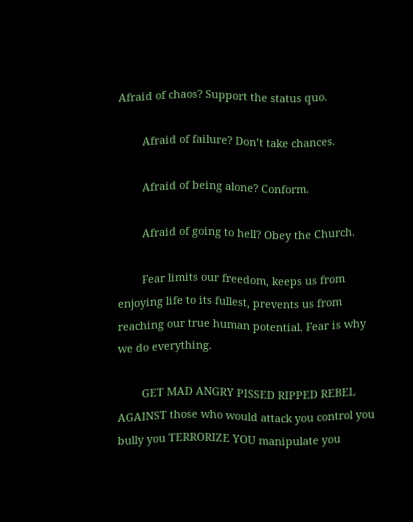Afraid of chaos? Support the status quo.

        Afraid of failure? Don’t take chances.

        Afraid of being alone? Conform.

        Afraid of going to hell? Obey the Church.

        Fear limits our freedom, keeps us from enjoying life to its fullest, prevents us from reaching our true human potential. Fear is why we do everything.

        GET MAD ANGRY PISSED RIPPED REBEL AGAINST those who would attack you control you bully you TERRORIZE YOU manipulate you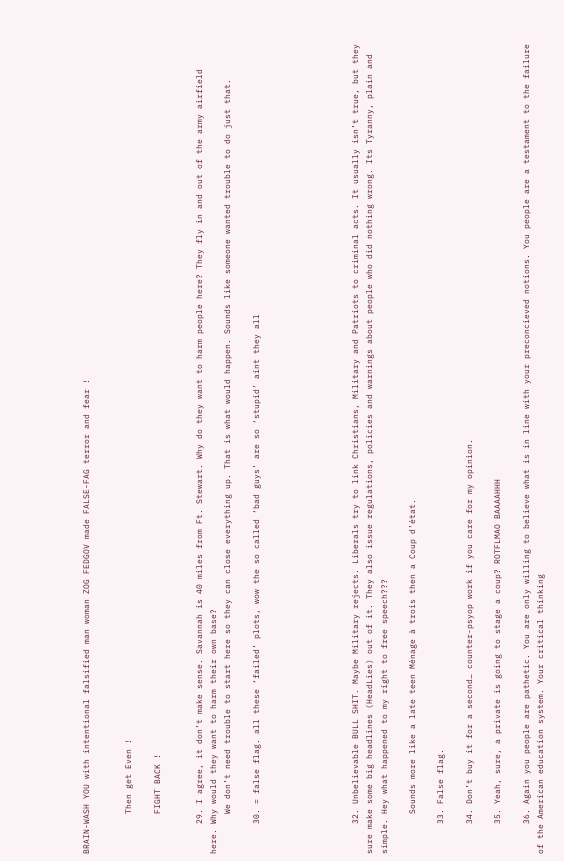BRAIN-WASH YOU with intentional falsified man woman ZOG FEDGOV made FALSE-FAG terror and fear !


        Then get Even !

        FIGHT BACK !


      29. I agree, it don’t make sense. Savannah is 40 miles from Ft. Stewart. Why do they want to harm people here? They fly in and out of the army airfield here. Why would they want to harm their own base?
        We don’t need trouble to start here so they can close everything up. That is what would happen. Sounds like someone wanted trouble to do just that.

      30. = false flag. all these ‘failed’ plots, wow the so called ‘bad guys’ are so ‘stupid’ aint they all






      32. Unbelievable BULL SHIT. Maybe Military rejects. Liberals try to link Christians, Military and Patriots to criminal acts. It usually isn’t true, but they sure make some big headlines (HeadLies) out of it. They also issue regulations, policies and warnings about people who did nothing wrong. Its Tyranny, plain and simple. Hey what happened to my right to free speech???

        Sounds more like a late teen Ménage à trois then a Coup d’état.

      33. False flag.

      34. Don’t buy it for a second… counter-psyop work if you care for my opinion.

      35. Yeah, sure, a private is going to stage a coup? ROTFLMAO BAAAAHHH

      36. Again you people are pathetic. You are only willing to believe what is in line with your preconcieved notions. You people are a testament to the failure of the American education system. Your critical thinking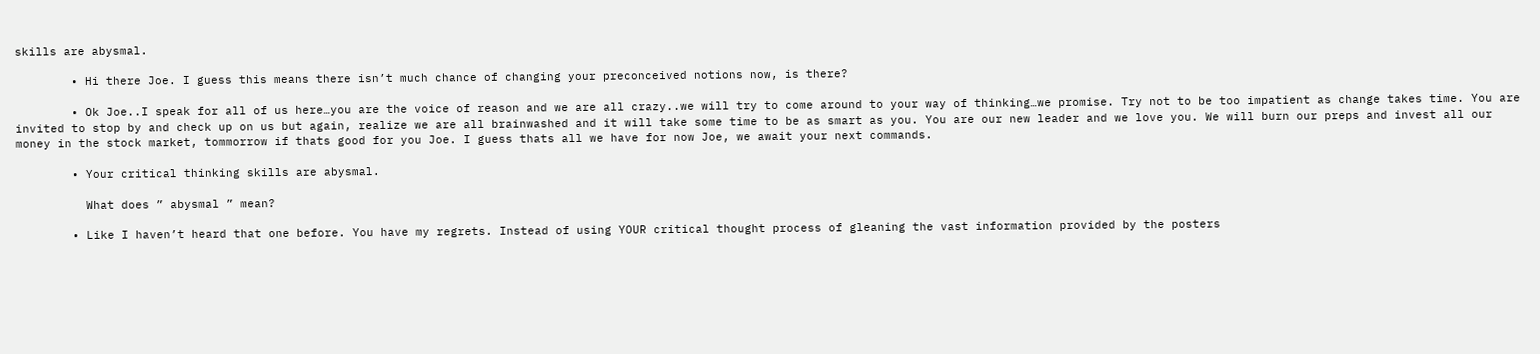skills are abysmal.

        • Hi there Joe. I guess this means there isn’t much chance of changing your preconceived notions now, is there?

        • Ok Joe..I speak for all of us here…you are the voice of reason and we are all crazy..we will try to come around to your way of thinking…we promise. Try not to be too impatient as change takes time. You are invited to stop by and check up on us but again, realize we are all brainwashed and it will take some time to be as smart as you. You are our new leader and we love you. We will burn our preps and invest all our money in the stock market, tommorrow if thats good for you Joe. I guess thats all we have for now Joe, we await your next commands.

        • Your critical thinking skills are abysmal.

          What does ” abysmal ” mean?

        • Like I haven’t heard that one before. You have my regrets. Instead of using YOUR critical thought process of gleaning the vast information provided by the posters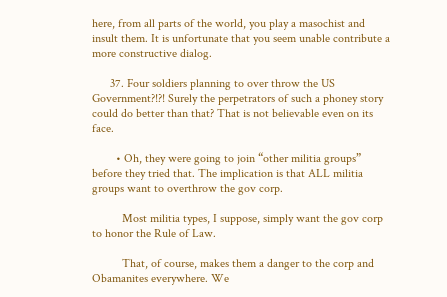here, from all parts of the world, you play a masochist and insult them. It is unfortunate that you seem unable contribute a more constructive dialog.

      37. Four soldiers planning to over throw the US Government?!?! Surely the perpetrators of such a phoney story could do better than that? That is not believable even on its face.

        • Oh, they were going to join “other militia groups” before they tried that. The implication is that ALL militia groups want to overthrow the gov corp.

          Most militia types, I suppose, simply want the gov corp to honor the Rule of Law.

          That, of course, makes them a danger to the corp and Obamanites everywhere. We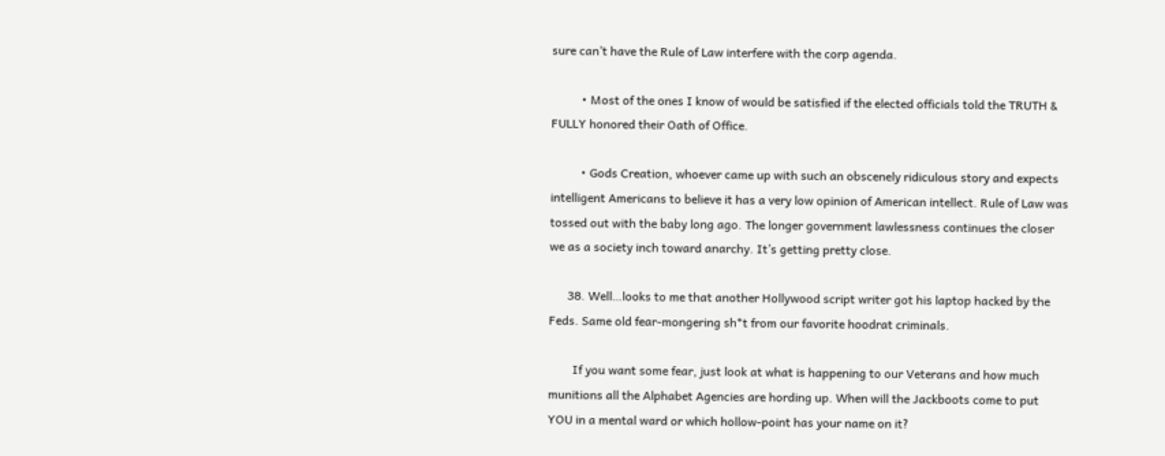sure can’t have the Rule of Law interfere with the corp agenda.

          • Most of the ones I know of would be satisfied if the elected officials told the TRUTH & FULLY honored their Oath of Office.

          • Gods Creation, whoever came up with such an obscenely ridiculous story and expects intelligent Americans to believe it has a very low opinion of American intellect. Rule of Law was tossed out with the baby long ago. The longer government lawlessness continues the closer we as a society inch toward anarchy. It’s getting pretty close.

      38. Well…looks to me that another Hollywood script writer got his laptop hacked by the Feds. Same old fear-mongering sh*t from our favorite hoodrat criminals.

        If you want some fear, just look at what is happening to our Veterans and how much munitions all the Alphabet Agencies are hording up. When will the Jackboots come to put YOU in a mental ward or which hollow-point has your name on it?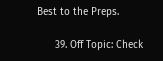Best to the Preps.

      39. Off Topic: Check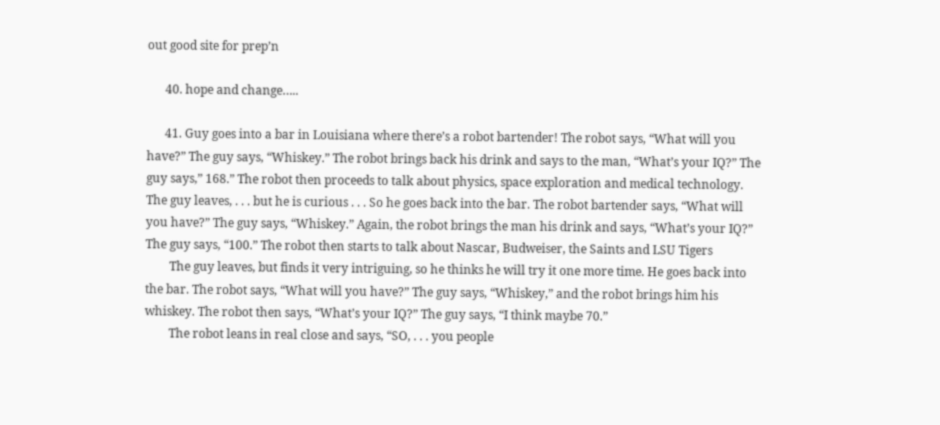out good site for prep’n

      40. hope and change…..

      41. Guy goes into a bar in Louisiana where there’s a robot bartender! The robot says, “What will you have?” The guy says, “Whiskey.” The robot brings back his drink and says to the man, “What’s your IQ?” The guy says,” 168.” The robot then proceeds to talk about physics, space exploration and medical technology. The guy leaves, . . . but he is curious . . . So he goes back into the bar. The robot bartender says, “What will you have?” The guy says, “Whiskey.” Again, the robot brings the man his drink and says, “What’s your IQ?” The guy says, “100.” The robot then starts to talk about Nascar, Budweiser, the Saints and LSU Tigers
        The guy leaves, but finds it very intriguing, so he thinks he will try it one more time. He goes back into the bar. The robot says, “What will you have?” The guy says, “Whiskey,” and the robot brings him his whiskey. The robot then says, “What’s your IQ?” The guy says, “I think maybe 70.”
        The robot leans in real close and says, “SO, . . . you people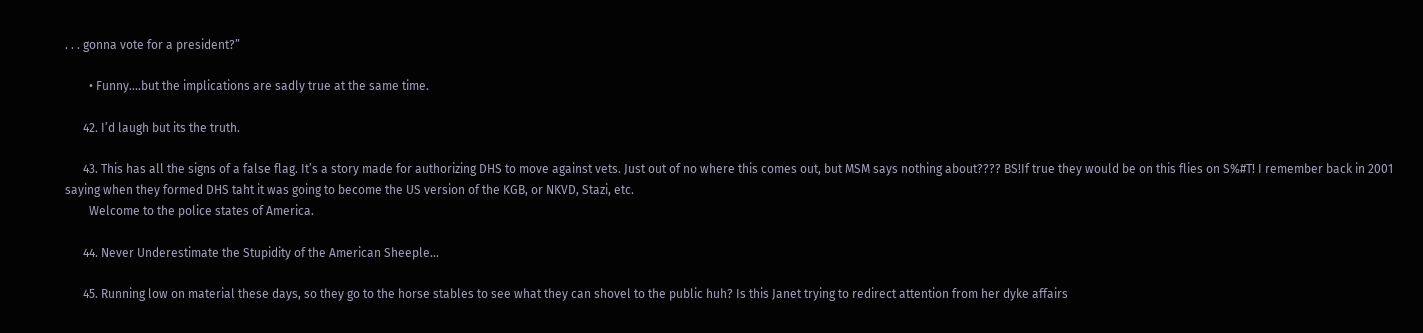. . . gonna vote for a president?”

        • Funny….but the implications are sadly true at the same time.

      42. I’d laugh but its the truth.

      43. This has all the signs of a false flag. It’s a story made for authorizing DHS to move against vets. Just out of no where this comes out, but MSM says nothing about???? BS!If true they would be on this flies on S%#T! I remember back in 2001 saying when they formed DHS taht it was going to become the US version of the KGB, or NKVD, Stazi, etc.
        Welcome to the police states of America.

      44. Never Underestimate the Stupidity of the American Sheeple…

      45. Running low on material these days, so they go to the horse stables to see what they can shovel to the public huh? Is this Janet trying to redirect attention from her dyke affairs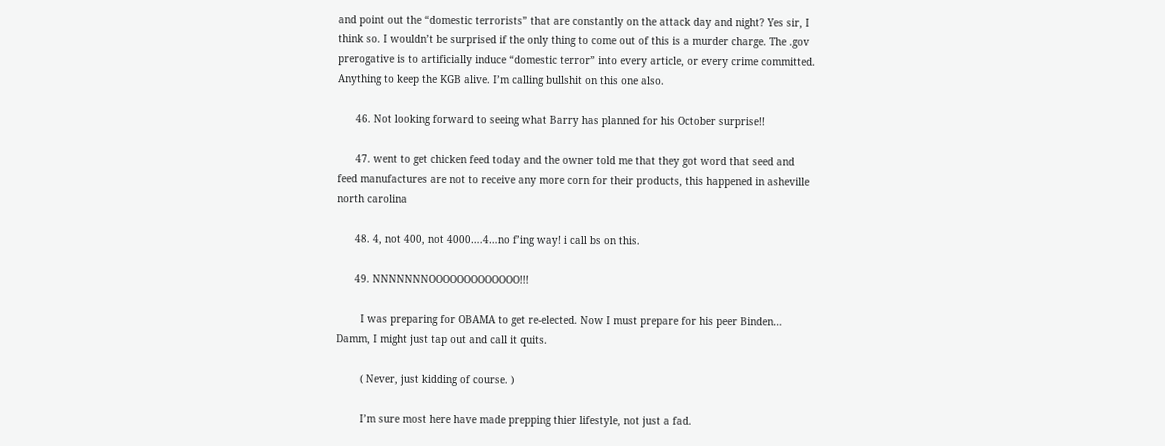and point out the “domestic terrorists” that are constantly on the attack day and night? Yes sir, I think so. I wouldn’t be surprised if the only thing to come out of this is a murder charge. The .gov prerogative is to artificially induce “domestic terror” into every article, or every crime committed. Anything to keep the KGB alive. I’m calling bullshit on this one also.

      46. Not looking forward to seeing what Barry has planned for his October surprise!!

      47. went to get chicken feed today and the owner told me that they got word that seed and feed manufactures are not to receive any more corn for their products, this happened in asheville north carolina

      48. 4, not 400, not 4000….4…no f’ing way! i call bs on this.

      49. NNNNNNNOOOOOOOOOOOOO!!!

        I was preparing for OBAMA to get re-elected. Now I must prepare for his peer Binden… Damm, I might just tap out and call it quits.

        ( Never, just kidding of course. )

        I’m sure most here have made prepping thier lifestyle, not just a fad.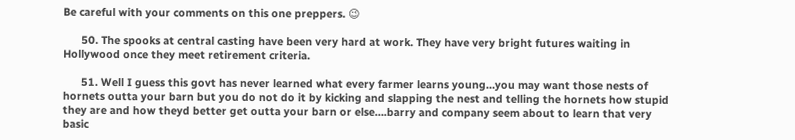Be careful with your comments on this one preppers. 😉

      50. The spooks at central casting have been very hard at work. They have very bright futures waiting in Hollywood once they meet retirement criteria.

      51. Well I guess this govt has never learned what every farmer learns young…you may want those nests of hornets outta your barn but you do not do it by kicking and slapping the nest and telling the hornets how stupid they are and how theyd better get outta your barn or else….barry and company seem about to learn that very basic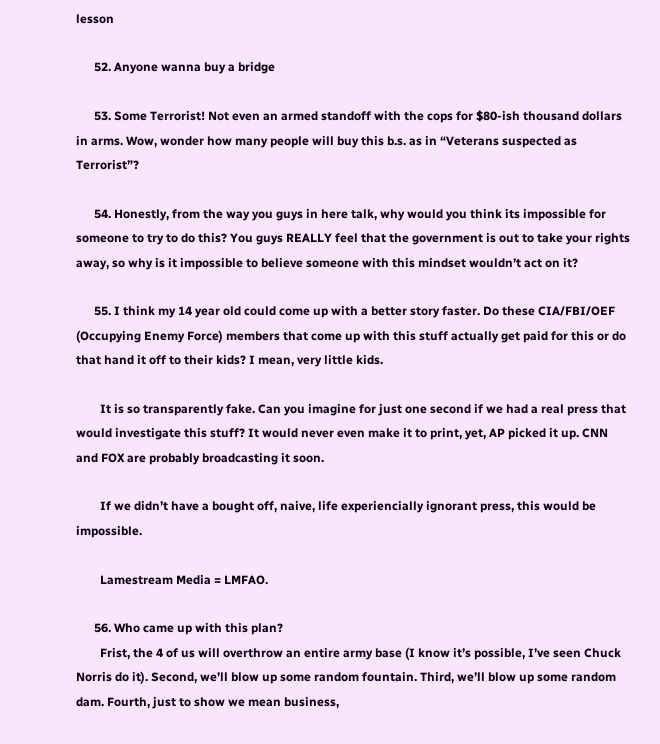lesson

      52. Anyone wanna buy a bridge

      53. Some Terrorist! Not even an armed standoff with the cops for $80-ish thousand dollars in arms. Wow, wonder how many people will buy this b.s. as in “Veterans suspected as Terrorist”?

      54. Honestly, from the way you guys in here talk, why would you think its impossible for someone to try to do this? You guys REALLY feel that the government is out to take your rights away, so why is it impossible to believe someone with this mindset wouldn’t act on it?

      55. I think my 14 year old could come up with a better story faster. Do these CIA/FBI/OEF (Occupying Enemy Force) members that come up with this stuff actually get paid for this or do that hand it off to their kids? I mean, very little kids.

        It is so transparently fake. Can you imagine for just one second if we had a real press that would investigate this stuff? It would never even make it to print, yet, AP picked it up. CNN and FOX are probably broadcasting it soon.

        If we didn’t have a bought off, naive, life experiencially ignorant press, this would be impossible.

        Lamestream Media = LMFAO.

      56. Who came up with this plan?
        Frist, the 4 of us will overthrow an entire army base (I know it’s possible, I’ve seen Chuck Norris do it). Second, we’ll blow up some random fountain. Third, we’ll blow up some random dam. Fourth, just to show we mean business,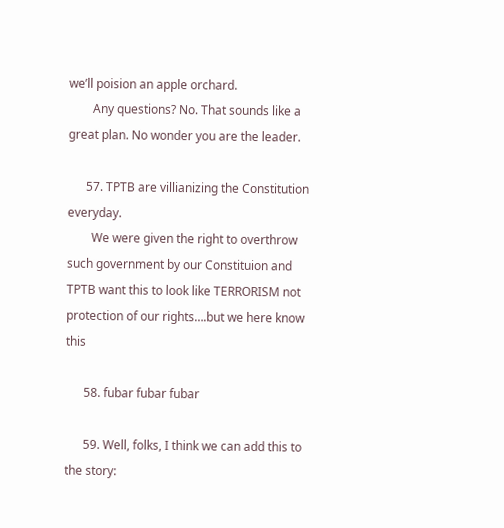we’ll poision an apple orchard.
        Any questions? No. That sounds like a great plan. No wonder you are the leader.

      57. TPTB are villianizing the Constitution everyday.
        We were given the right to overthrow such government by our Constituion and TPTB want this to look like TERRORISM not protection of our rights….but we here know this

      58. fubar fubar fubar

      59. Well, folks, I think we can add this to the story: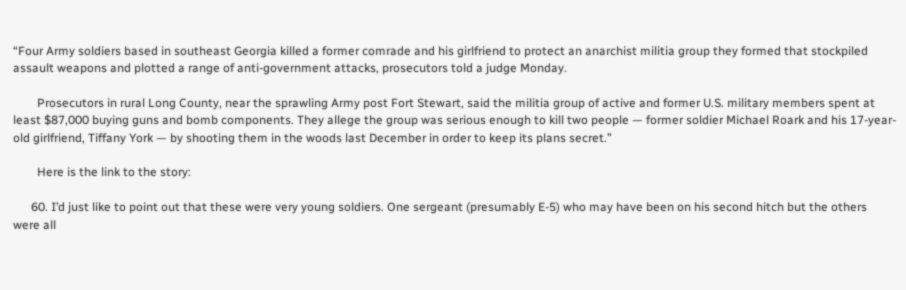“Four Army soldiers based in southeast Georgia killed a former comrade and his girlfriend to protect an anarchist militia group they formed that stockpiled assault weapons and plotted a range of anti-government attacks, prosecutors told a judge Monday.

        Prosecutors in rural Long County, near the sprawling Army post Fort Stewart, said the militia group of active and former U.S. military members spent at least $87,000 buying guns and bomb components. They allege the group was serious enough to kill two people — former soldier Michael Roark and his 17-year-old girlfriend, Tiffany York — by shooting them in the woods last December in order to keep its plans secret.”

        Here is the link to the story:

      60. I’d just like to point out that these were very young soldiers. One sergeant (presumably E-5) who may have been on his second hitch but the others were all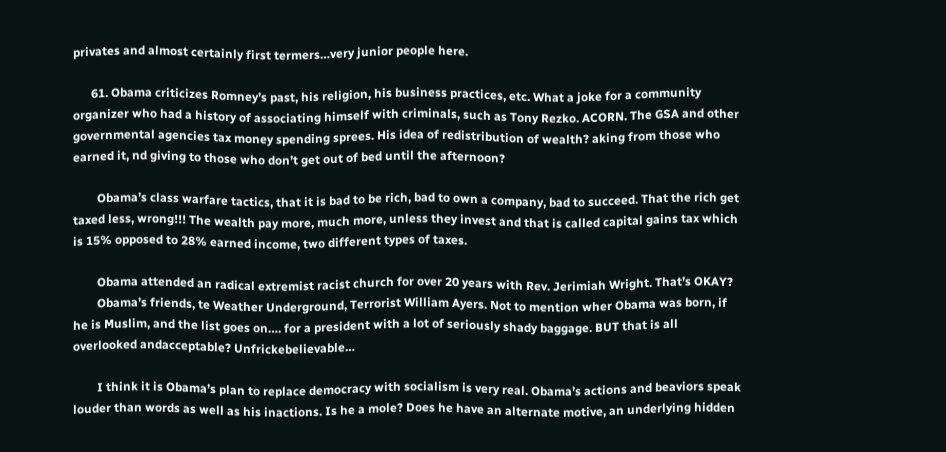privates and almost certainly first termers…very junior people here.

      61. Obama criticizes Romney’s past, his religion, his business practices, etc. What a joke for a community organizer who had a history of associating himself with criminals, such as Tony Rezko. ACORN. The GSA and other governmental agencies tax money spending sprees. His idea of redistribution of wealth? aking from those who earned it, nd giving to those who don’t get out of bed until the afternoon?

        Obama’s class warfare tactics, that it is bad to be rich, bad to own a company, bad to succeed. That the rich get taxed less, wrong!!! The wealth pay more, much more, unless they invest and that is called capital gains tax which is 15% opposed to 28% earned income, two different types of taxes.

        Obama attended an radical extremist racist church for over 20 years with Rev. Jerimiah Wright. That’s OKAY?
        Obama’s friends, te Weather Underground, Terrorist William Ayers. Not to mention wher Obama was born, if he is Muslim, and the list goes on…. for a president with a lot of seriously shady baggage. BUT that is all overlooked andacceptable? Unfrickebelievable…

        I think it is Obama’s plan to replace democracy with socialism is very real. Obama’s actions and beaviors speak louder than words as well as his inactions. Is he a mole? Does he have an alternate motive, an underlying hidden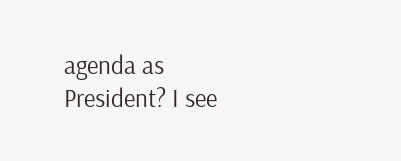agenda as President? I see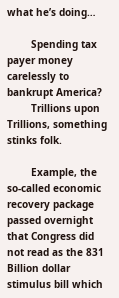what he’s doing…

        Spending tax payer money carelessly to bankrupt America?
        Trillions upon Trillions, something stinks folk.

        Example, the so-called economic recovery package passed overnight that Congress did not read as the 831 Billion dollar stimulus bill which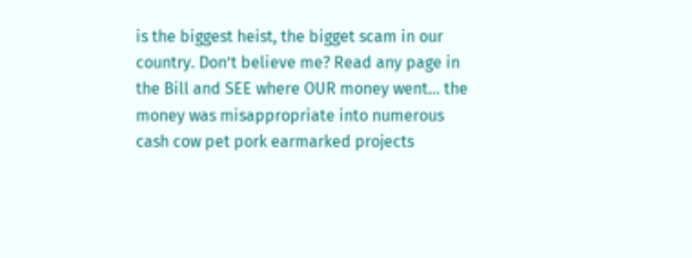is the biggest heist, the bigget scam in our country. Don’t believe me? Read any page in the Bill and SEE where OUR money went… the money was misappropriate into numerous cash cow pet pork earmarked projects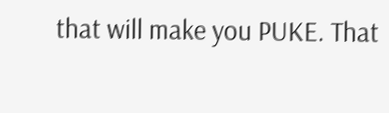that will make you PUKE. That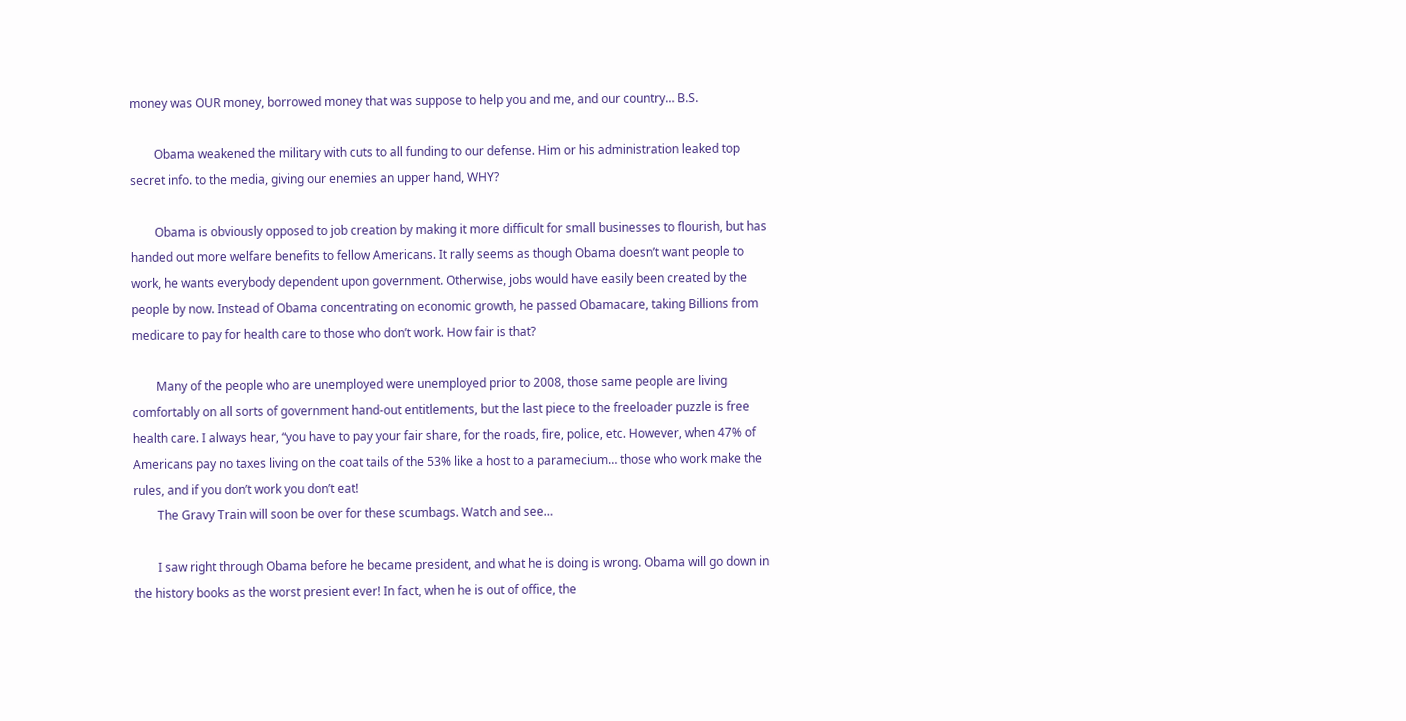money was OUR money, borrowed money that was suppose to help you and me, and our country… B.S.

        Obama weakened the military with cuts to all funding to our defense. Him or his administration leaked top secret info. to the media, giving our enemies an upper hand, WHY?

        Obama is obviously opposed to job creation by making it more difficult for small businesses to flourish, but has handed out more welfare benefits to fellow Americans. It rally seems as though Obama doesn’t want people to work, he wants everybody dependent upon government. Otherwise, jobs would have easily been created by the people by now. Instead of Obama concentrating on economic growth, he passed Obamacare, taking Billions from medicare to pay for health care to those who don’t work. How fair is that?

        Many of the people who are unemployed were unemployed prior to 2008, those same people are living comfortably on all sorts of government hand-out entitlements, but the last piece to the freeloader puzzle is free health care. I always hear, “you have to pay your fair share, for the roads, fire, police, etc. However, when 47% of Americans pay no taxes living on the coat tails of the 53% like a host to a paramecium… those who work make the rules, and if you don’t work you don’t eat!
        The Gravy Train will soon be over for these scumbags. Watch and see…

        I saw right through Obama before he became president, and what he is doing is wrong. Obama will go down in the history books as the worst presient ever! In fact, when he is out of office, the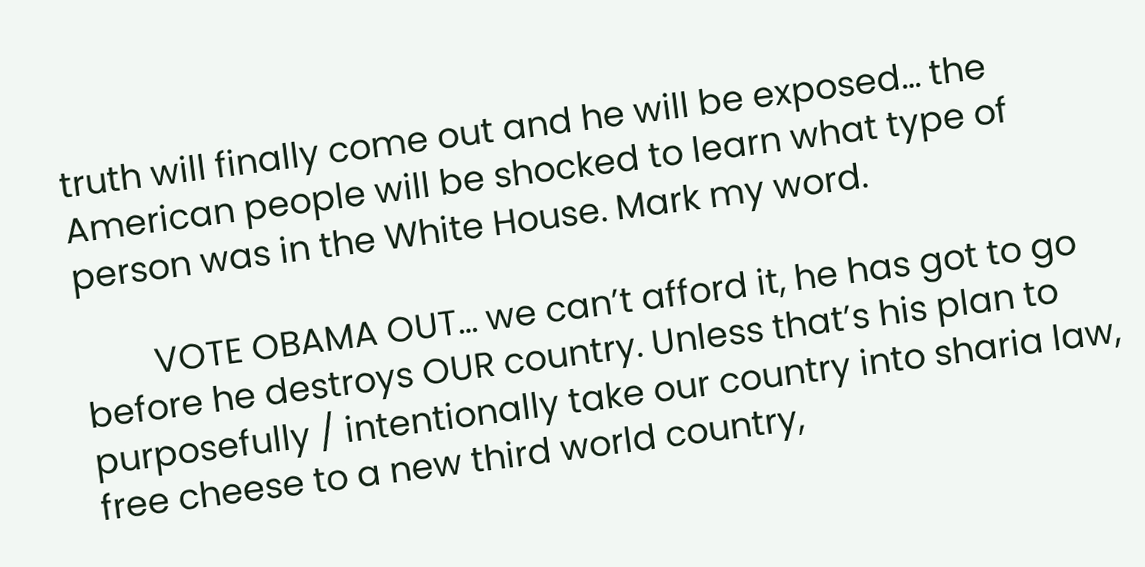truth will finally come out and he will be exposed… the American people will be shocked to learn what type of person was in the White House. Mark my word.

        VOTE OBAMA OUT… we can’t afford it, he has got to go before he destroys OUR country. Unless that’s his plan to purposefully / intentionally take our country into sharia law, free cheese to a new third world country,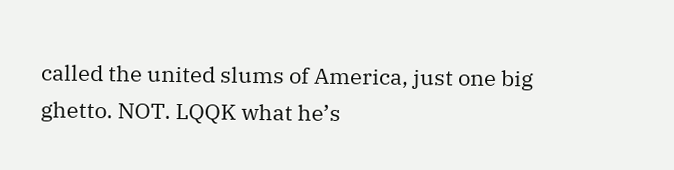called the united slums of America, just one big ghetto. NOT. LQQK what he’s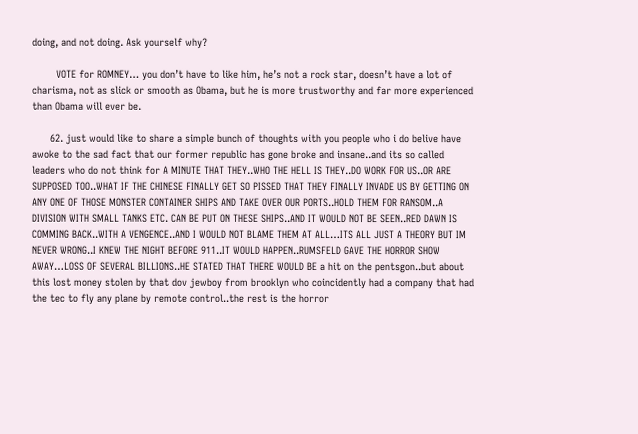doing, and not doing. Ask yourself why?

        VOTE for ROMNEY… you don’t have to like him, he’s not a rock star, doesn’t have a lot of charisma, not as slick or smooth as Obama, but he is more trustworthy and far more experienced than Obama will ever be.

      62. just would like to share a simple bunch of thoughts with you people who i do belive have awoke to the sad fact that our former republic has gone broke and insane..and its so called leaders who do not think for A MINUTE THAT THEY..WHO THE HELL IS THEY..DO WORK FOR US..OR ARE SUPPOSED TOO..WHAT IF THE CHINESE FINALLY GET SO PISSED THAT THEY FINALLY INVADE US BY GETTING ON ANY ONE OF THOSE MONSTER CONTAINER SHIPS AND TAKE OVER OUR PORTS..HOLD THEM FOR RANSOM..A DIVISION WITH SMALL TANKS ETC. CAN BE PUT ON THESE SHIPS..AND IT WOULD NOT BE SEEN..RED DAWN IS COMMING BACK..WITH A VENGENCE..AND I WOULD NOT BLAME THEM AT ALL…ITS ALL JUST A THEORY BUT IM NEVER WRONG..I KNEW THE NIGHT BEFORE 911..IT WOULD HAPPEN..RUMSFELD GAVE THE HORROR SHOW AWAY…LOSS OF SEVERAL BILLIONS..HE STATED THAT THERE WOULD BE a hit on the pentsgon..but about this lost money stolen by that dov jewboy from brooklyn who coincidently had a company that had the tec to fly any plane by remote control..the rest is the horror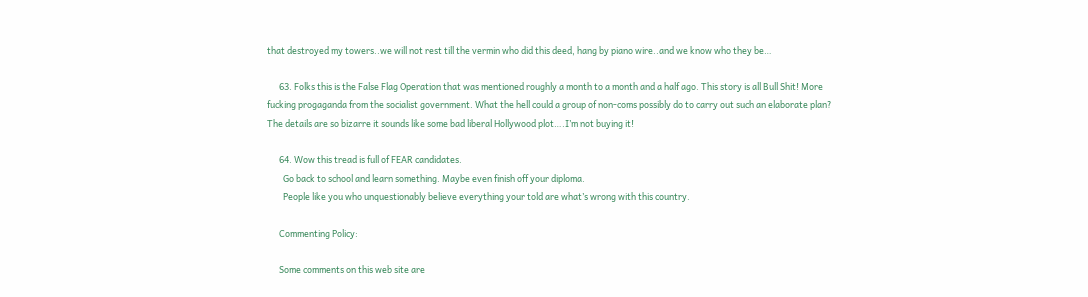that destroyed my towers..we will not rest till the vermin who did this deed, hang by piano wire..and we know who they be…

      63. Folks this is the False Flag Operation that was mentioned roughly a month to a month and a half ago. This story is all Bull Shit! More fucking progaganda from the socialist government. What the hell could a group of non-coms possibly do to carry out such an elaborate plan? The details are so bizarre it sounds like some bad liberal Hollywood plot….I’m not buying it!

      64. Wow this tread is full of FEAR candidates.
        Go back to school and learn something. Maybe even finish off your diploma.
        People like you who unquestionably believe everything your told are what’s wrong with this country.

      Commenting Policy:

      Some comments on this web site are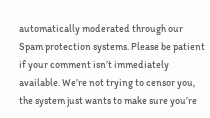automatically moderated through our Spam protection systems. Please be patient if your comment isn’t immediately available. We’re not trying to censor you, the system just wants to make sure you’re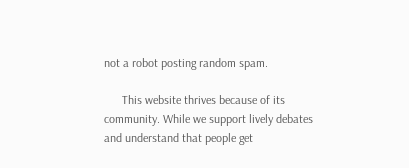not a robot posting random spam.

      This website thrives because of its community. While we support lively debates and understand that people get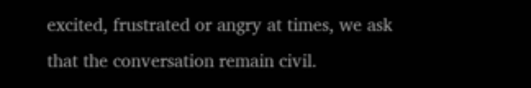excited, frustrated or angry at times, we ask that the conversation remain civil.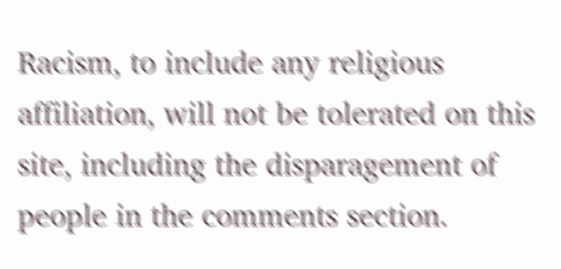Racism, to include any religious affiliation, will not be tolerated on this site, including the disparagement of people in the comments section.